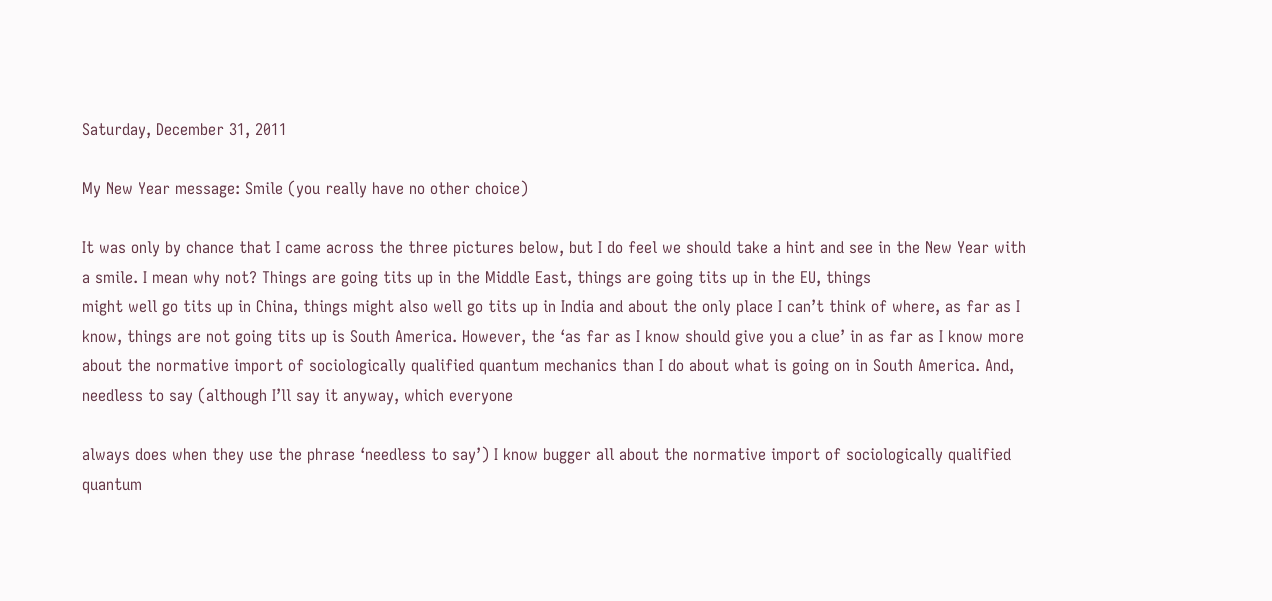Saturday, December 31, 2011

My New Year message: Smile (you really have no other choice)

It was only by chance that I came across the three pictures below, but I do feel we should take a hint and see in the New Year with a smile. I mean why not? Things are going tits up in the Middle East, things are going tits up in the EU, things
might well go tits up in China, things might also well go tits up in India and about the only place I can’t think of where, as far as I know, things are not going tits up is South America. However, the ‘as far as I know should give you a clue’ in as far as I know more about the normative import of sociologically qualified quantum mechanics than I do about what is going on in South America. And, needless to say (although I’ll say it anyway, which everyone

always does when they use the phrase ‘needless to say’) I know bugger all about the normative import of sociologically qualified quantum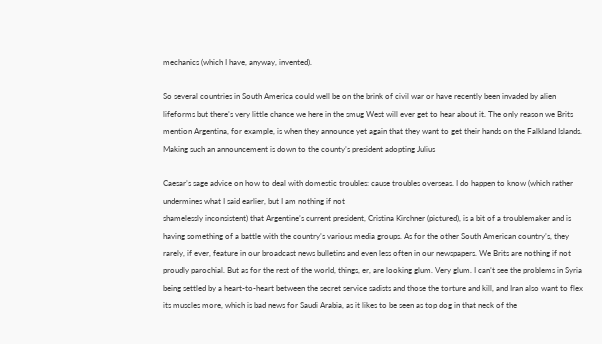mechanics (which I have, anyway, invented).

So several countries in South America could well be on the brink of civil war or have recently been invaded by alien lifeforms but there’s very little chance we here in the smug West will ever get to hear about it. The only reason we Brits mention Argentina, for example, is when they announce yet again that they want to get their hands on the Falkland Islands. Making such an announcement is down to the county’s president adopting Julius

Caesar’s sage advice on how to deal with domestic troubles: cause troubles overseas. I do happen to know (which rather undermines what I said earlier, but I am nothing if not
shamelessly inconsistent) that Argentine’s current president, Cristina Kirchner (pictured), is a bit of a troublemaker and is having something of a battle with the country’s various media groups. As for the other South American country’s, they rarely, if ever, feature in our broadcast news bulletins and even less often in our newspapers. We Brits are nothing if not proudly parochial. But as for the rest of the world, things, er, are looking glum. Very glum. I can’t see the problems in Syria being settled by a heart-to-heart between the secret service sadists and those the torture and kill, and Iran also want to flex its muscles more, which is bad news for Saudi Arabia, as it likes to be seen as top dog in that neck of the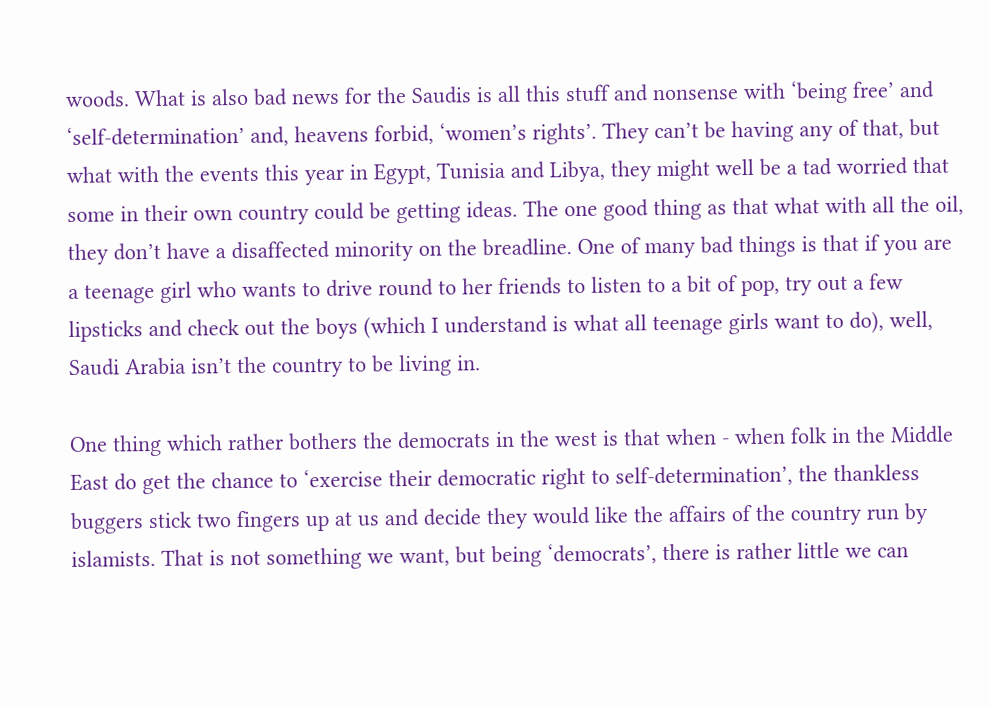woods. What is also bad news for the Saudis is all this stuff and nonsense with ‘being free’ and ‘self-determination’ and, heavens forbid, ‘women’s rights’. They can’t be having any of that, but what with the events this year in Egypt, Tunisia and Libya, they might well be a tad worried that some in their own country could be getting ideas. The one good thing as that what with all the oil, they don’t have a disaffected minority on the breadline. One of many bad things is that if you are a teenage girl who wants to drive round to her friends to listen to a bit of pop, try out a few lipsticks and check out the boys (which I understand is what all teenage girls want to do), well, Saudi Arabia isn’t the country to be living in.

One thing which rather bothers the democrats in the west is that when - when folk in the Middle East do get the chance to ‘exercise their democratic right to self-determination’, the thankless buggers stick two fingers up at us and decide they would like the affairs of the country run by islamists. That is not something we want, but being ‘democrats’, there is rather little we can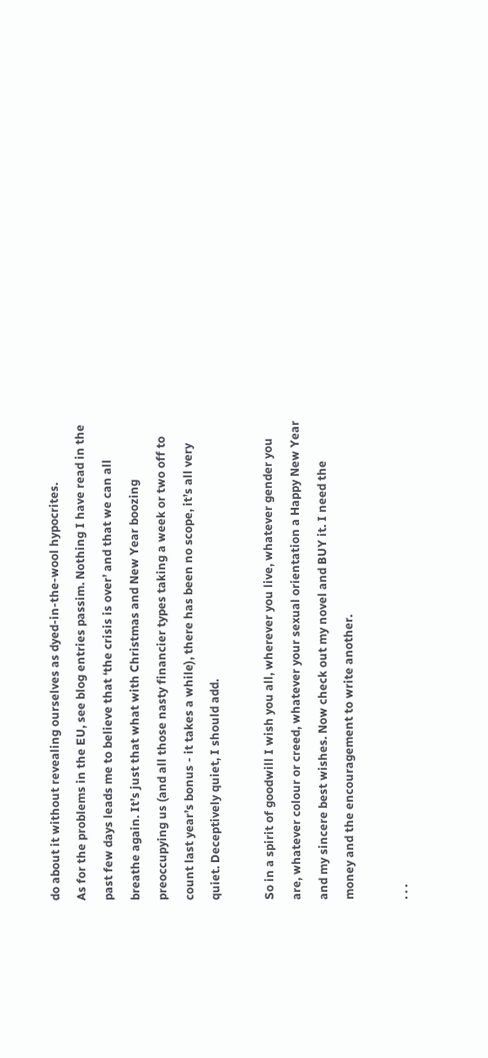do about it without revealing ourselves as dyed-in-the-wool hypocrites.
As for the problems in the EU, see blog entries passim. Nothing I have read in the past few days leads me to believe that ‘the crisis is over’ and that we can all breathe again. It’s just that what with Christmas and New Year boozing preoccupying us (and all those nasty financier types taking a week or two off to count last year’s bonus - it takes a while), there has been no scope, it’s all very quiet. Deceptively quiet, I should add.

So in a spirit of goodwill I wish you all, wherever you live, whatever gender you are, whatever colour or creed, whatever your sexual orientation a Happy New Year and my sincere best wishes. Now check out my novel and BUY it. I need the money and the encouragement to write another.

. . .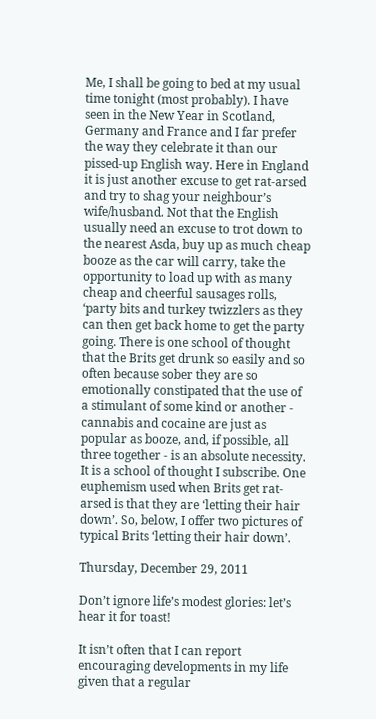Me, I shall be going to bed at my usual time tonight (most probably). I have seen in the New Year in Scotland, Germany and France and I far prefer the way they celebrate it than our pissed-up English way. Here in England it is just another excuse to get rat-arsed and try to shag your neighbour’s wife/husband. Not that the English usually need an excuse to trot down to the nearest Asda, buy up as much cheap booze as the car will carry, take the opportunity to load up with as many cheap and cheerful sausages rolls, ‘party bits and turkey twizzlers as they can then get back home to get the party going. There is one school of thought that the Brits get drunk so easily and so often because sober they are so emotionally constipated that the use of a stimulant of some kind or another - cannabis and cocaine are just as popular as booze, and, if possible, all three together - is an absolute necessity. It is a school of thought I subscribe. One euphemism used when Brits get rat-arsed is that they are ‘letting their hair down’. So, below, I offer two pictures of typical Brits ‘letting their hair down’.

Thursday, December 29, 2011

Don’t ignore life’s modest glories: let’s hear it for toast!

It isn’t often that I can report encouraging developments in my life given that a regular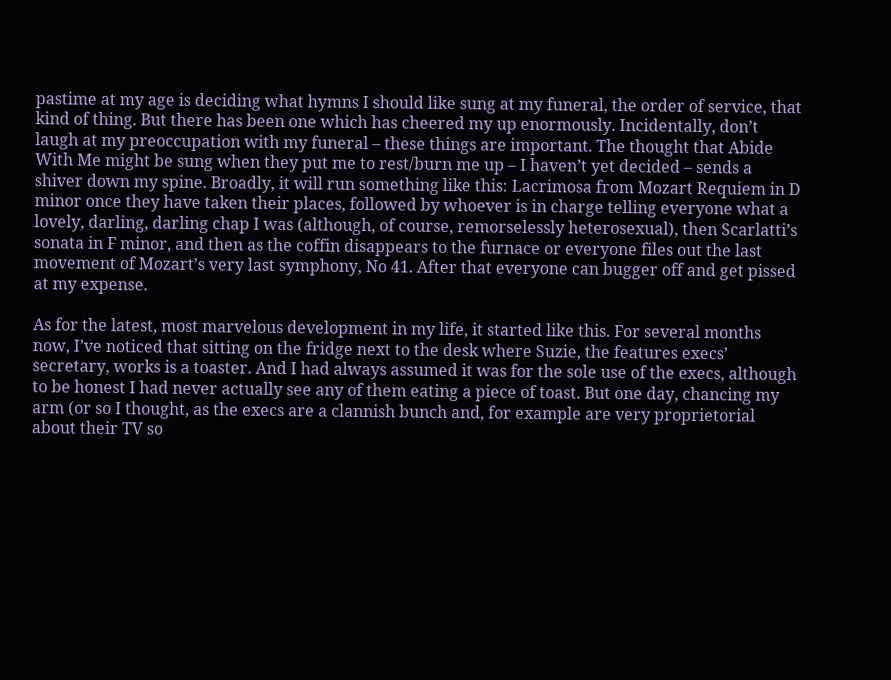pastime at my age is deciding what hymns I should like sung at my funeral, the order of service, that kind of thing. But there has been one which has cheered my up enormously. Incidentally, don’t laugh at my preoccupation with my funeral – these things are important. The thought that Abide With Me might be sung when they put me to rest/burn me up – I haven’t yet decided – sends a shiver down my spine. Broadly, it will run something like this: Lacrimosa from Mozart Requiem in D minor once they have taken their places, followed by whoever is in charge telling everyone what a lovely, darling, darling chap I was (although, of course, remorselessly heterosexual), then Scarlatti’s sonata in F minor, and then as the coffin disappears to the furnace or everyone files out the last movement of Mozart’s very last symphony, No 41. After that everyone can bugger off and get pissed at my expense.

As for the latest, most marvelous development in my life, it started like this. For several months now, I’ve noticed that sitting on the fridge next to the desk where Suzie, the features execs’ secretary, works is a toaster. And I had always assumed it was for the sole use of the execs, although to be honest I had never actually see any of them eating a piece of toast. But one day, chancing my arm (or so I thought, as the execs are a clannish bunch and, for example are very proprietorial about their TV so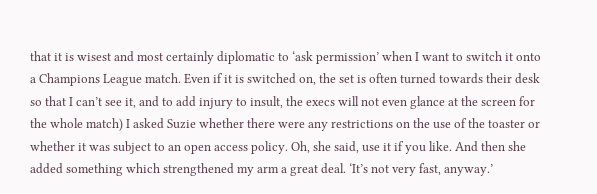that it is wisest and most certainly diplomatic to ‘ask permission’ when I want to switch it onto a Champions League match. Even if it is switched on, the set is often turned towards their desk so that I can’t see it, and to add injury to insult, the execs will not even glance at the screen for the whole match) I asked Suzie whether there were any restrictions on the use of the toaster or whether it was subject to an open access policy. Oh, she said, use it if you like. And then she added something which strengthened my arm a great deal. ‘It’s not very fast, anyway.’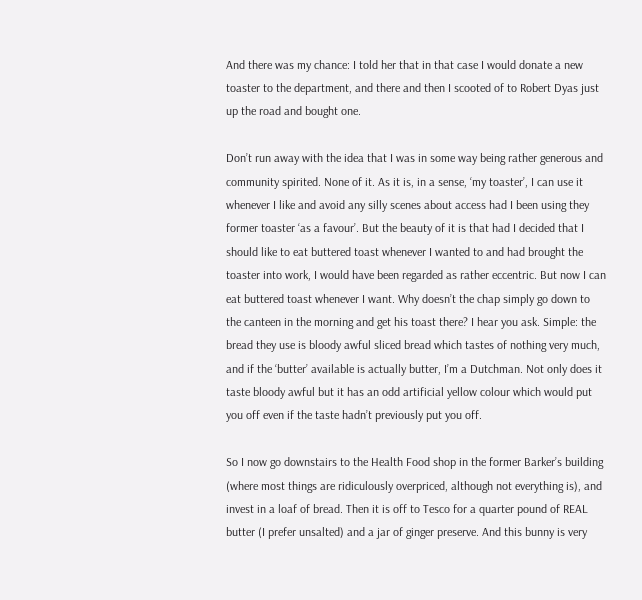And there was my chance: I told her that in that case I would donate a new toaster to the department, and there and then I scooted of to Robert Dyas just up the road and bought one.

Don’t run away with the idea that I was in some way being rather generous and community spirited. None of it. As it is, in a sense, ‘my toaster’, I can use it whenever I like and avoid any silly scenes about access had I been using they former toaster ‘as a favour’. But the beauty of it is that had I decided that I should like to eat buttered toast whenever I wanted to and had brought the toaster into work, I would have been regarded as rather eccentric. But now I can eat buttered toast whenever I want. Why doesn’t the chap simply go down to the canteen in the morning and get his toast there? I hear you ask. Simple: the bread they use is bloody awful sliced bread which tastes of nothing very much, and if the ‘butter’ available is actually butter, I’m a Dutchman. Not only does it taste bloody awful but it has an odd artificial yellow colour which would put you off even if the taste hadn’t previously put you off.

So I now go downstairs to the Health Food shop in the former Barker’s building (where most things are ridiculously overpriced, although not everything is), and invest in a loaf of bread. Then it is off to Tesco for a quarter pound of REAL butter (I prefer unsalted) and a jar of ginger preserve. And this bunny is very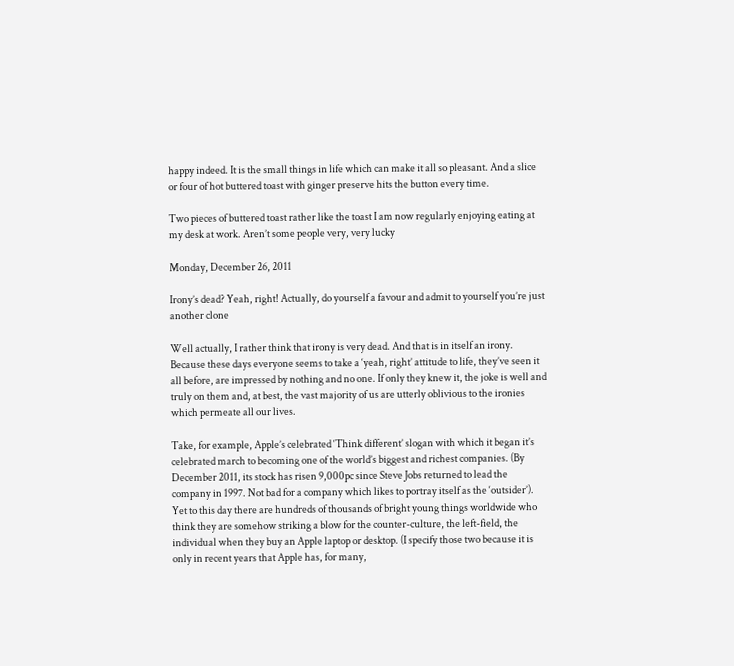happy indeed. It is the small things in life which can make it all so pleasant. And a slice or four of hot buttered toast with ginger preserve hits the button every time.

Two pieces of buttered toast rather like the toast I am now regularly enjoying eating at my desk at work. Aren’t some people very, very lucky

Monday, December 26, 2011

Irony’s dead? Yeah, right! Actually, do yourself a favour and admit to yourself you’re just another clone

Well actually, I rather think that irony is very dead. And that is in itself an irony. Because these days everyone seems to take a ‘yeah, right’ attitude to life, they’ve seen it all before, are impressed by nothing and no one. If only they knew it, the joke is well and truly on them and, at best, the vast majority of us are utterly oblivious to the ironies which permeate all our lives.

Take, for example, Apple’s celebrated ‘Think different’ slogan with which it began it’s celebrated march to becoming one of the world’s biggest and richest companies. (By December 2011, its stock has risen 9,000pc since Steve Jobs returned to lead the company in 1997. Not bad for a company which likes to portray itself as the ‘outsider’). Yet to this day there are hundreds of thousands of bright young things worldwide who think they are somehow striking a blow for the counter-culture, the left-field, the individual when they buy an Apple laptop or desktop. (I specify those two because it is only in recent years that Apple has, for many,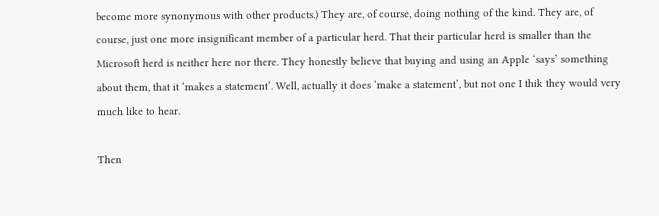become more synonymous with other products.) They are, of course, doing nothing of the kind. They are, of course, just one more insignificant member of a particular herd. That their particular herd is smaller than the Microsoft herd is neither here nor there. They honestly believe that buying and using an Apple ‘says’ something about them, that it ‘makes a statement’. Well, actually it does ‘make a statement’, but not one I thik they would very much like to hear.

Then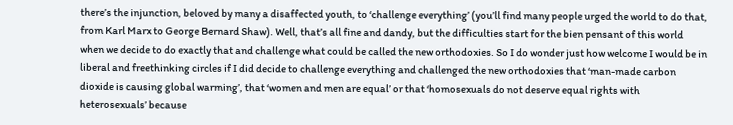there’s the injunction, beloved by many a disaffected youth, to ‘challenge everything’ (you’ll find many people urged the world to do that, from Karl Marx to George Bernard Shaw). Well, that’s all fine and dandy, but the difficulties start for the bien pensant of this world when we decide to do exactly that and challenge what could be called the new orthodoxies. So I do wonder just how welcome I would be in liberal and freethinking circles if I did decide to challenge everything and challenged the new orthodoxies that ‘man-made carbon dioxide is causing global warming’, that ‘women and men are equal’ or that ‘homosexuals do not deserve equal rights with heterosexuals’ because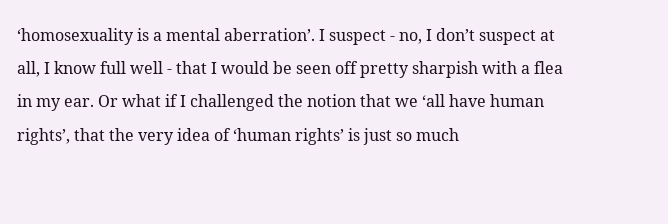‘homosexuality is a mental aberration’. I suspect - no, I don’t suspect at all, I know full well - that I would be seen off pretty sharpish with a flea in my ear. Or what if I challenged the notion that we ‘all have human rights’, that the very idea of ‘human rights’ is just so much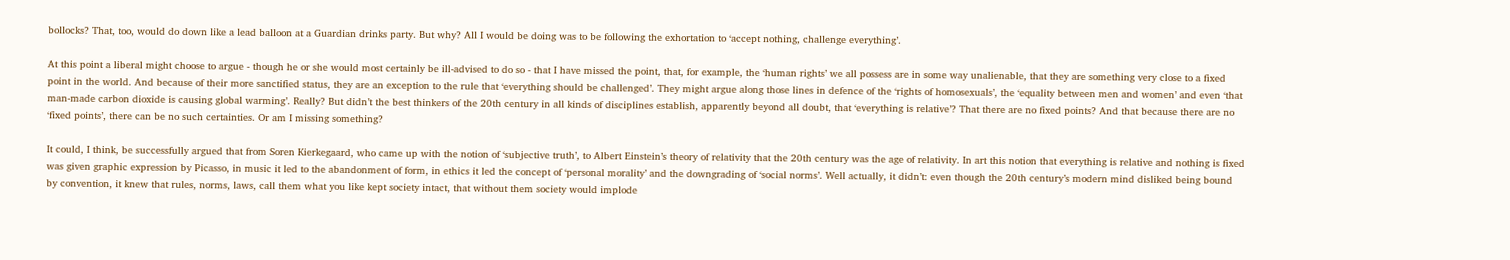bollocks? That, too, would do down like a lead balloon at a Guardian drinks party. But why? All I would be doing was to be following the exhortation to ‘accept nothing, challenge everything’.

At this point a liberal might choose to argue - though he or she would most certainly be ill-advised to do so - that I have missed the point, that, for example, the ‘human rights’ we all possess are in some way unalienable, that they are something very close to a fixed point in the world. And because of their more sanctified status, they are an exception to the rule that ‘everything should be challenged’. They might argue along those lines in defence of the ‘rights of homosexuals’, the ‘equality between men and women’ and even ‘that man-made carbon dioxide is causing global warming’. Really? But didn’t the best thinkers of the 20th century in all kinds of disciplines establish, apparently beyond all doubt, that ‘everything is relative’? That there are no fixed points? And that because there are no ‘fixed points’, there can be no such certainties. Or am I missing something?

It could, I think, be successfully argued that from Soren Kierkegaard, who came up with the notion of ‘subjective truth’, to Albert Einstein’s theory of relativity that the 20th century was the age of relativity. In art this notion that everything is relative and nothing is fixed was given graphic expression by Picasso, in music it led to the abandonment of form, in ethics it led the concept of ‘personal morality’ and the downgrading of ‘social norms’. Well actually, it didn’t: even though the 20th century’s modern mind disliked being bound by convention, it knew that rules, norms, laws, call them what you like kept society intact, that without them society would implode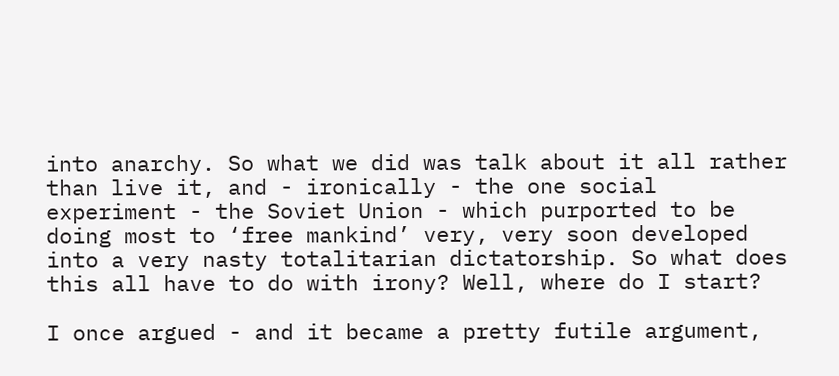into anarchy. So what we did was talk about it all rather than live it, and - ironically - the one social experiment - the Soviet Union - which purported to be doing most to ‘free mankind’ very, very soon developed into a very nasty totalitarian dictatorship. So what does this all have to do with irony? Well, where do I start?

I once argued - and it became a pretty futile argument,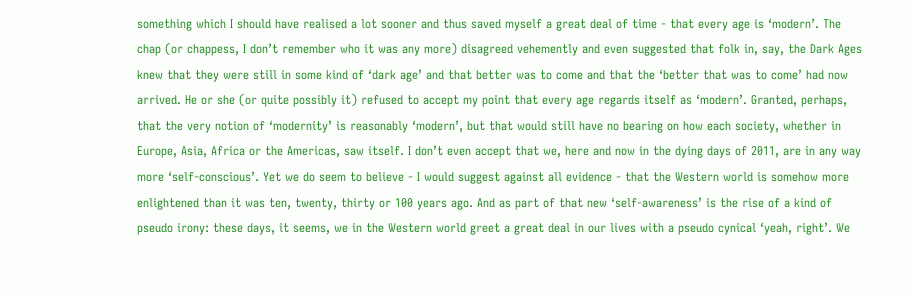something which I should have realised a lot sooner and thus saved myself a great deal of time - that every age is ‘modern’. The chap (or chappess, I don’t remember who it was any more) disagreed vehemently and even suggested that folk in, say, the Dark Ages knew that they were still in some kind of ‘dark age’ and that better was to come and that the ‘better that was to come’ had now arrived. He or she (or quite possibly it) refused to accept my point that every age regards itself as ‘modern’. Granted, perhaps, that the very notion of ‘modernity’ is reasonably ‘modern’, but that would still have no bearing on how each society, whether in Europe, Asia, Africa or the Americas, saw itself. I don’t even accept that we, here and now in the dying days of 2011, are in any way more ‘self-conscious’. Yet we do seem to believe - I would suggest against all evidence - that the Western world is somehow more enlightened than it was ten, twenty, thirty or 100 years ago. And as part of that new ‘self-awareness’ is the rise of a kind of pseudo irony: these days, it seems, we in the Western world greet a great deal in our lives with a pseudo cynical ‘yeah, right’. We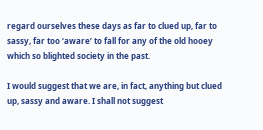regard ourselves these days as far to clued up, far to sassy, far too ‘aware’ to fall for any of the old hooey which so blighted society in the past.

I would suggest that we are, in fact, anything but clued up, sassy and aware. I shall not suggest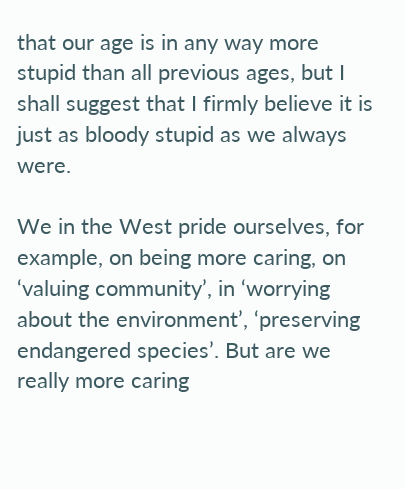that our age is in any way more stupid than all previous ages, but I shall suggest that I firmly believe it is just as bloody stupid as we always were.

We in the West pride ourselves, for example, on being more caring, on ‘valuing community’, in ‘worrying about the environment’, ‘preserving endangered species’. But are we really more caring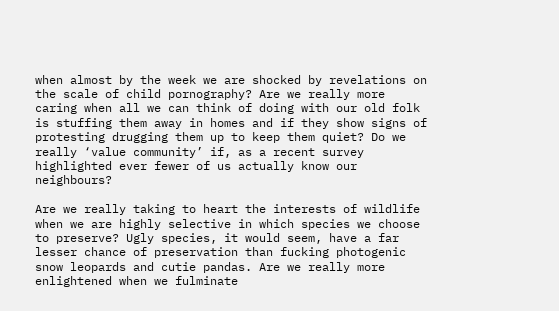when almost by the week we are shocked by revelations on the scale of child pornography? Are we really more caring when all we can think of doing with our old folk is stuffing them away in homes and if they show signs of protesting drugging them up to keep them quiet? Do we really ‘value community’ if, as a recent survey highlighted ever fewer of us actually know our neighbours?

Are we really taking to heart the interests of wildlife when we are highly selective in which species we choose to preserve? Ugly species, it would seem, have a far lesser chance of preservation than fucking photogenic snow leopards and cutie pandas. Are we really more enlightened when we fulminate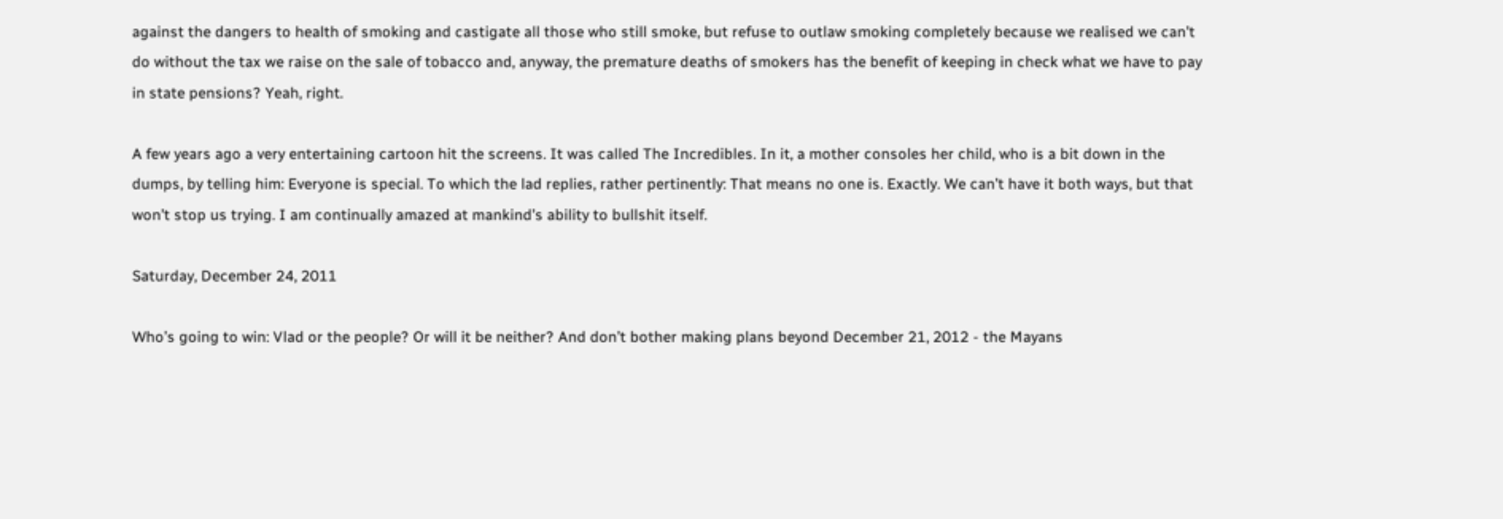against the dangers to health of smoking and castigate all those who still smoke, but refuse to outlaw smoking completely because we realised we can’t do without the tax we raise on the sale of tobacco and, anyway, the premature deaths of smokers has the benefit of keeping in check what we have to pay in state pensions? Yeah, right.

A few years ago a very entertaining cartoon hit the screens. It was called The Incredibles. In it, a mother consoles her child, who is a bit down in the dumps, by telling him: Everyone is special. To which the lad replies, rather pertinently: That means no one is. Exactly. We can’t have it both ways, but that won’t stop us trying. I am continually amazed at mankind’s ability to bullshit itself.

Saturday, December 24, 2011

Who’s going to win: Vlad or the people? Or will it be neither? And don’t bother making plans beyond December 21, 2012 - the Mayans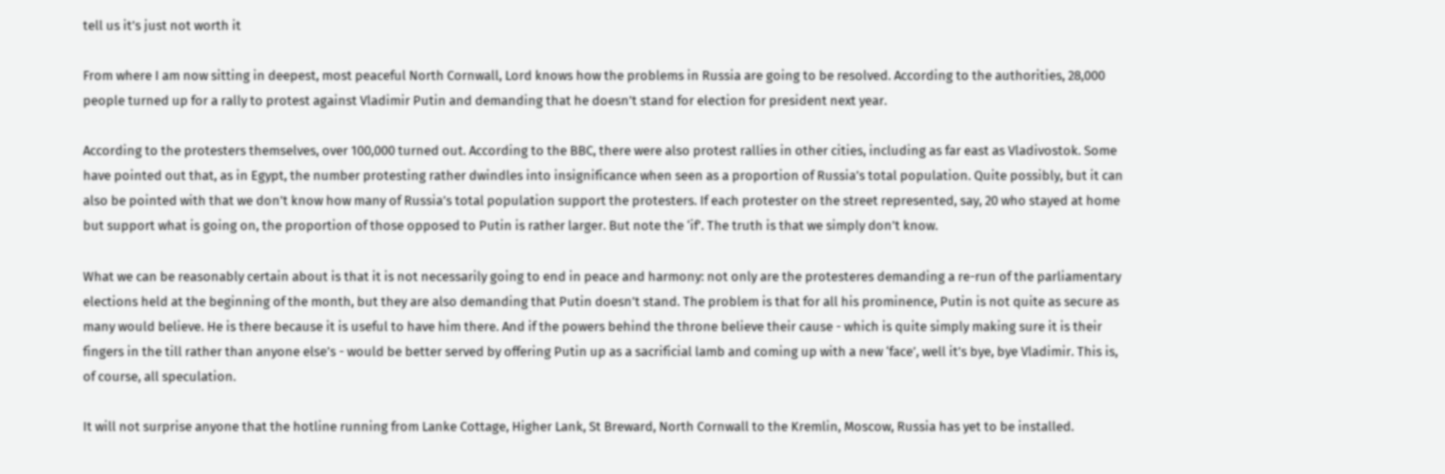tell us it’s just not worth it

From where I am now sitting in deepest, most peaceful North Cornwall, Lord knows how the problems in Russia are going to be resolved. According to the authorities, 28,000 people turned up for a rally to protest against Vladimir Putin and demanding that he doesn’t stand for election for president next year.

According to the protesters themselves, over 100,000 turned out. According to the BBC, there were also protest rallies in other cities, including as far east as Vladivostok. Some have pointed out that, as in Egypt, the number protesting rather dwindles into insignificance when seen as a proportion of Russia’s total population. Quite possibly, but it can also be pointed with that we don’t know how many of Russia’s total population support the protesters. If each protester on the street represented, say, 20 who stayed at home but support what is going on, the proportion of those opposed to Putin is rather larger. But note the ‘if’. The truth is that we simply don’t know.

What we can be reasonably certain about is that it is not necessarily going to end in peace and harmony: not only are the protesteres demanding a re-run of the parliamentary elections held at the beginning of the month, but they are also demanding that Putin doesn’t stand. The problem is that for all his prominence, Putin is not quite as secure as many would believe. He is there because it is useful to have him there. And if the powers behind the throne believe their cause - which is quite simply making sure it is their fingers in the till rather than anyone else’s - would be better served by offering Putin up as a sacrificial lamb and coming up with a new ‘face’, well it’s bye, bye Vladimir. This is, of course, all speculation.

It will not surprise anyone that the hotline running from Lanke Cottage, Higher Lank, St Breward, North Cornwall to the Kremlin, Moscow, Russia has yet to be installed.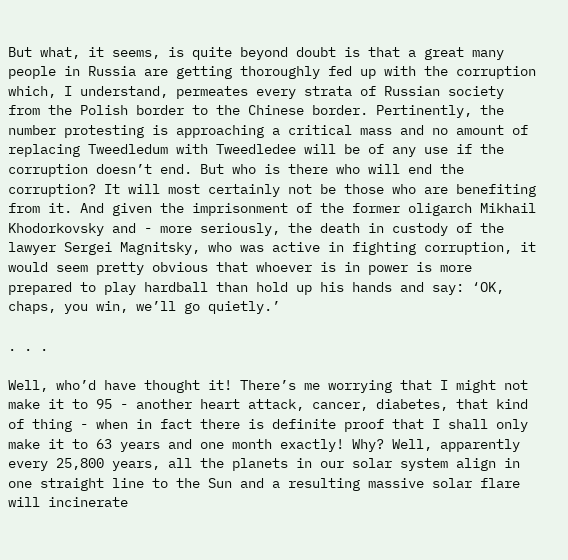But what, it seems, is quite beyond doubt is that a great many people in Russia are getting thoroughly fed up with the corruption which, I understand, permeates every strata of Russian society from the Polish border to the Chinese border. Pertinently, the number protesting is approaching a critical mass and no amount of replacing Tweedledum with Tweedledee will be of any use if the corruption doesn’t end. But who is there who will end the corruption? It will most certainly not be those who are benefiting from it. And given the imprisonment of the former oligarch Mikhail Khodorkovsky and - more seriously, the death in custody of the lawyer Sergei Magnitsky, who was active in fighting corruption, it would seem pretty obvious that whoever is in power is more prepared to play hardball than hold up his hands and say: ‘OK, chaps, you win, we’ll go quietly.’

. . .

Well, who’d have thought it! There’s me worrying that I might not make it to 95 - another heart attack, cancer, diabetes, that kind of thing - when in fact there is definite proof that I shall only make it to 63 years and one month exactly! Why? Well, apparently every 25,800 years, all the planets in our solar system align in one straight line to the Sun and a resulting massive solar flare will incinerate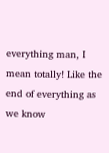everything man, I mean totally! Like the end of everything as we know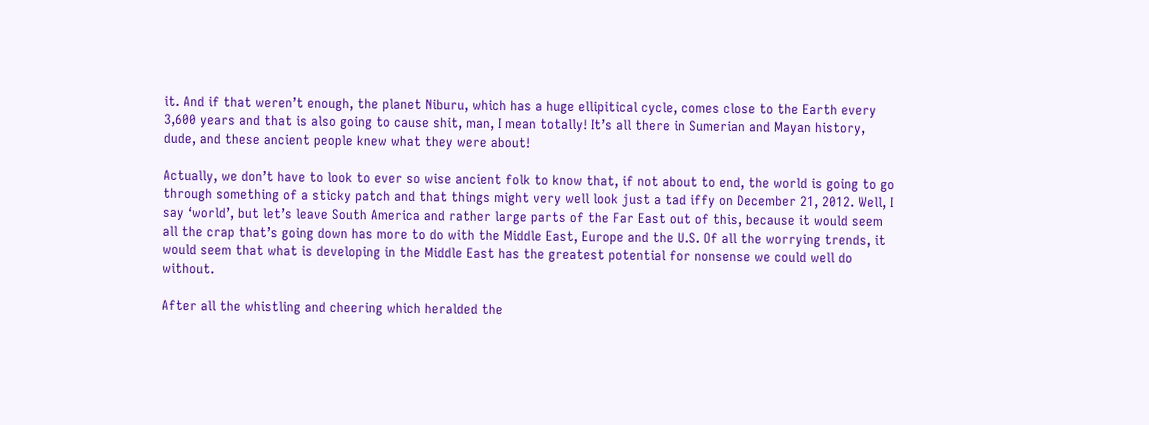it. And if that weren’t enough, the planet Niburu, which has a huge ellipitical cycle, comes close to the Earth every 3,600 years and that is also going to cause shit, man, I mean totally! It’s all there in Sumerian and Mayan history, dude, and these ancient people knew what they were about!

Actually, we don’t have to look to ever so wise ancient folk to know that, if not about to end, the world is going to go through something of a sticky patch and that things might very well look just a tad iffy on December 21, 2012. Well, I say ‘world’, but let’s leave South America and rather large parts of the Far East out of this, because it would seem all the crap that’s going down has more to do with the Middle East, Europe and the U.S. Of all the worrying trends, it would seem that what is developing in the Middle East has the greatest potential for nonsense we could well do without.

After all the whistling and cheering which heralded the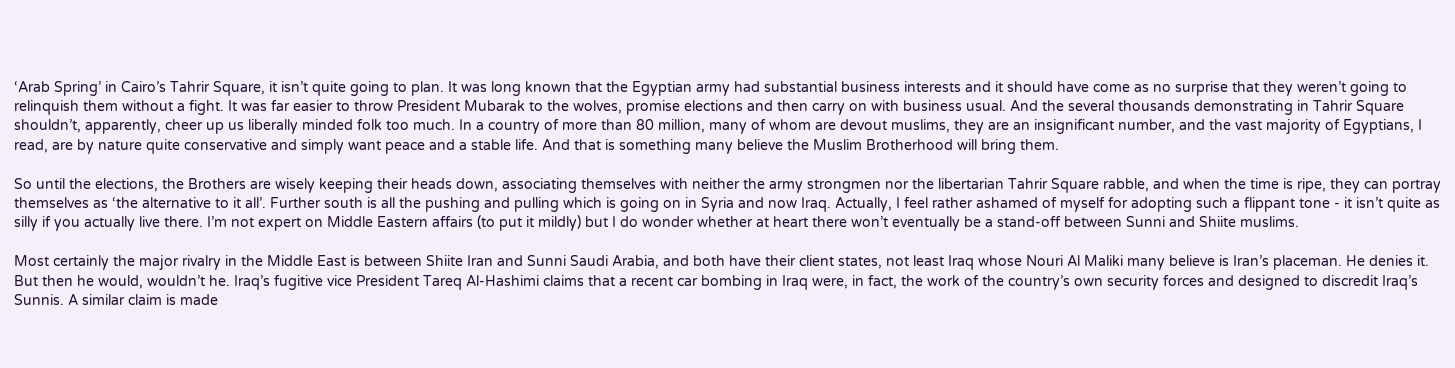‘Arab Spring’ in Cairo’s Tahrir Square, it isn’t quite going to plan. It was long known that the Egyptian army had substantial business interests and it should have come as no surprise that they weren’t going to relinquish them without a fight. It was far easier to throw President Mubarak to the wolves, promise elections and then carry on with business usual. And the several thousands demonstrating in Tahrir Square shouldn’t, apparently, cheer up us liberally minded folk too much. In a country of more than 80 million, many of whom are devout muslims, they are an insignificant number, and the vast majority of Egyptians, I read, are by nature quite conservative and simply want peace and a stable life. And that is something many believe the Muslim Brotherhood will bring them.

So until the elections, the Brothers are wisely keeping their heads down, associating themselves with neither the army strongmen nor the libertarian Tahrir Square rabble, and when the time is ripe, they can portray themselves as ‘the alternative to it all’. Further south is all the pushing and pulling which is going on in Syria and now Iraq. Actually, I feel rather ashamed of myself for adopting such a flippant tone - it isn’t quite as silly if you actually live there. I’m not expert on Middle Eastern affairs (to put it mildly) but I do wonder whether at heart there won’t eventually be a stand-off between Sunni and Shiite muslims.

Most certainly the major rivalry in the Middle East is between Shiite Iran and Sunni Saudi Arabia, and both have their client states, not least Iraq whose Nouri Al Maliki many believe is Iran’s placeman. He denies it. But then he would, wouldn’t he. Iraq’s fugitive vice President Tareq Al-Hashimi claims that a recent car bombing in Iraq were, in fact, the work of the country’s own security forces and designed to discredit Iraq’s Sunnis. A similar claim is made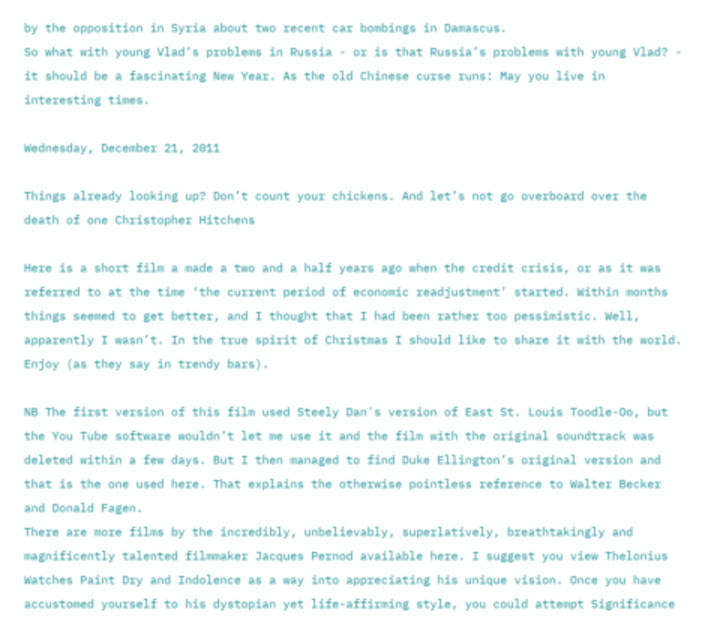by the opposition in Syria about two recent car bombings in Damascus.
So what with young Vlad’s problems in Russia - or is that Russia’s problems with young Vlad? - it should be a fascinating New Year. As the old Chinese curse runs: May you live in interesting times.

Wednesday, December 21, 2011

Things already looking up? Don’t count your chickens. And let’s not go overboard over the death of one Christopher Hitchens

Here is a short film a made a two and a half years ago when the credit crisis, or as it was referred to at the time ‘the current period of economic readjustment’ started. Within months things seemed to get better, and I thought that I had been rather too pessimistic. Well, apparently I wasn’t. In the true spirit of Christmas I should like to share it with the world. Enjoy (as they say in trendy bars).

NB The first version of this film used Steely Dan's version of East St. Louis Toodle-Oo, but the You Tube software wouldn’t let me use it and the film with the original soundtrack was deleted within a few days. But I then managed to find Duke Ellington’s original version and that is the one used here. That explains the otherwise pointless reference to Walter Becker and Donald Fagen.
There are more films by the incredibly, unbelievably, superlatively, breathtakingly and magnificently talented filmmaker Jacques Pernod available here. I suggest you view Thelonius Watches Paint Dry and Indolence as a way into appreciating his unique vision. Once you have accustomed yourself to his dystopian yet life-affirming style, you could attempt Significance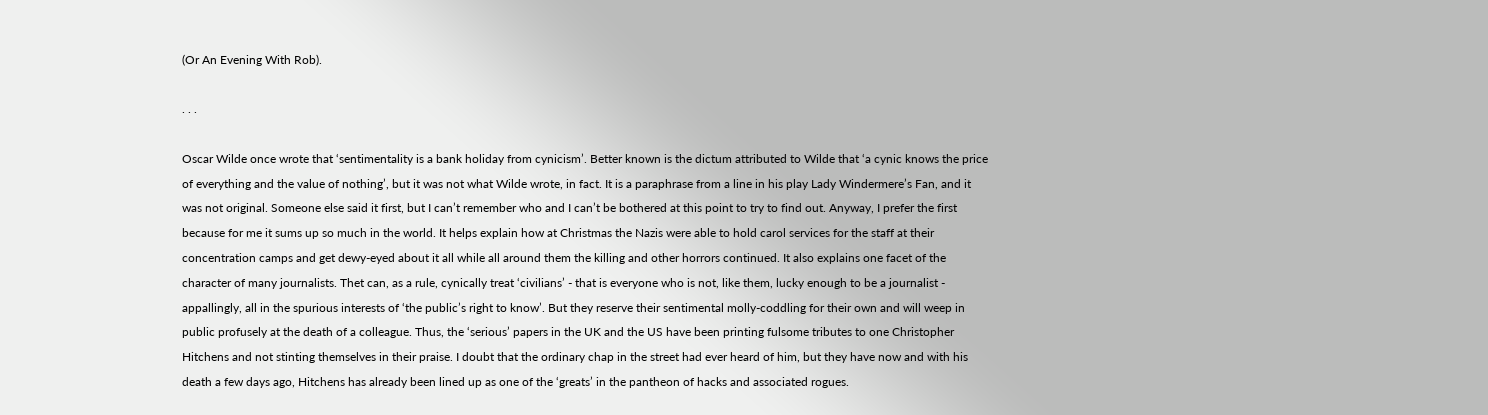(Or An Evening With Rob).

. . .

Oscar Wilde once wrote that ‘sentimentality is a bank holiday from cynicism’. Better known is the dictum attributed to Wilde that ‘a cynic knows the price of everything and the value of nothing’, but it was not what Wilde wrote, in fact. It is a paraphrase from a line in his play Lady Windermere’s Fan, and it was not original. Someone else said it first, but I can’t remember who and I can’t be bothered at this point to try to find out. Anyway, I prefer the first because for me it sums up so much in the world. It helps explain how at Christmas the Nazis were able to hold carol services for the staff at their concentration camps and get dewy-eyed about it all while all around them the killing and other horrors continued. It also explains one facet of the character of many journalists. Thet can, as a rule, cynically treat ‘civilians’ - that is everyone who is not, like them, lucky enough to be a journalist - appallingly, all in the spurious interests of ‘the public’s right to know’. But they reserve their sentimental molly-coddling for their own and will weep in public profusely at the death of a colleague. Thus, the ‘serious’ papers in the UK and the US have been printing fulsome tributes to one Christopher Hitchens and not stinting themselves in their praise. I doubt that the ordinary chap in the street had ever heard of him, but they have now and with his death a few days ago, Hitchens has already been lined up as one of the ‘greats’ in the pantheon of hacks and associated rogues.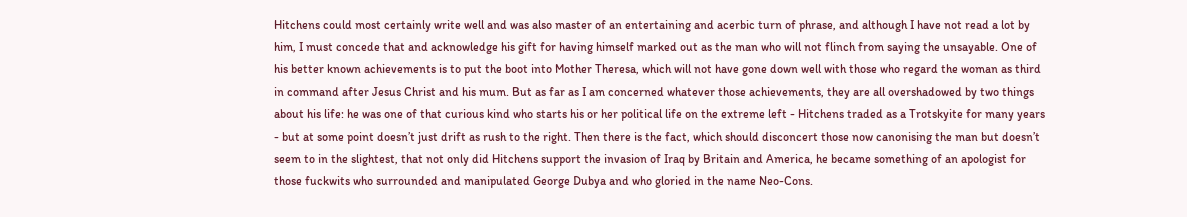Hitchens could most certainly write well and was also master of an entertaining and acerbic turn of phrase, and although I have not read a lot by him, I must concede that and acknowledge his gift for having himself marked out as the man who will not flinch from saying the unsayable. One of his better known achievements is to put the boot into Mother Theresa, which will not have gone down well with those who regard the woman as third in command after Jesus Christ and his mum. But as far as I am concerned whatever those achievements, they are all overshadowed by two things about his life: he was one of that curious kind who starts his or her political life on the extreme left - Hitchens traded as a Trotskyite for many years - but at some point doesn’t just drift as rush to the right. Then there is the fact, which should disconcert those now canonising the man but doesn’t seem to in the slightest, that not only did Hitchens support the invasion of Iraq by Britain and America, he became something of an apologist for those fuckwits who surrounded and manipulated George Dubya and who gloried in the name Neo-Cons.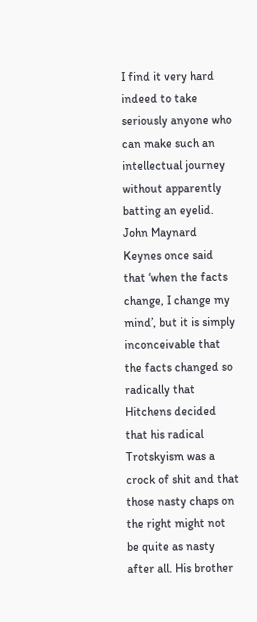I find it very hard indeed to take seriously anyone who can make such an intellectual journey without apparently batting an eyelid. John Maynard Keynes once said that ‘when the facts change, I change my mind’, but it is simply inconceivable that the facts changed so radically that Hitchens decided that his radical Trotskyism was a crock of shit and that those nasty chaps on the right might not be quite as nasty after all. His brother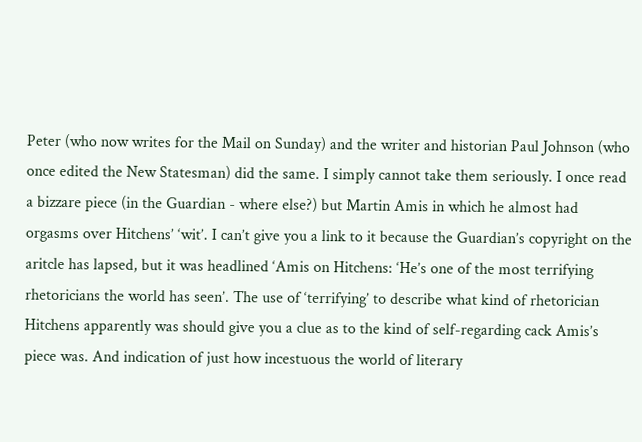Peter (who now writes for the Mail on Sunday) and the writer and historian Paul Johnson (who once edited the New Statesman) did the same. I simply cannot take them seriously. I once read a bizzare piece (in the Guardian - where else?) but Martin Amis in which he almost had orgasms over Hitchens’ ‘wit’. I can’t give you a link to it because the Guardian’s copyright on the aritcle has lapsed, but it was headlined ‘Amis on Hitchens: ‘He’s one of the most terrifying rhetoricians the world has seen’. The use of ‘terrifying’ to describe what kind of rhetorician Hitchens apparently was should give you a clue as to the kind of self-regarding cack Amis’s piece was. And indication of just how incestuous the world of literary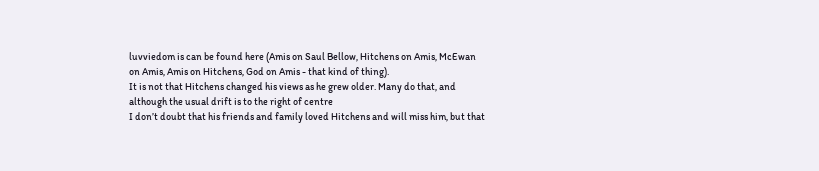luvviedom is can be found here (Amis on Saul Bellow, Hitchens on Amis, McEwan on Amis, Amis on Hitchens, God on Amis - that kind of thing).
It is not that Hitchens changed his views as he grew older. Many do that, and although the usual drift is to the right of centre
I don’t doubt that his friends and family loved Hitchens and will miss him, but that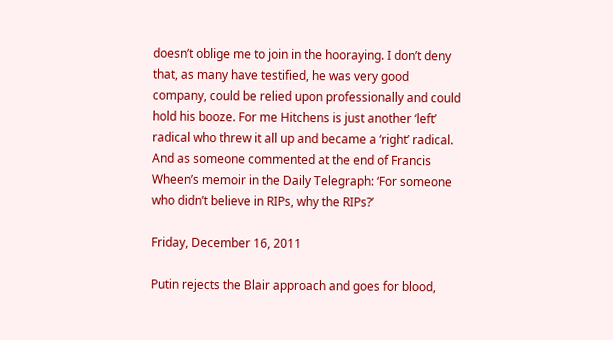doesn’t oblige me to join in the hooraying. I don’t deny that, as many have testified, he was very good company, could be relied upon professionally and could hold his booze. For me Hitchens is just another ‘left’ radical who threw it all up and became a ‘right’ radical. And as someone commented at the end of Francis Wheen’s memoir in the Daily Telegraph: ‘For someone who didn’t believe in RIPs, why the RIPs?’

Friday, December 16, 2011

Putin rejects the Blair approach and goes for blood,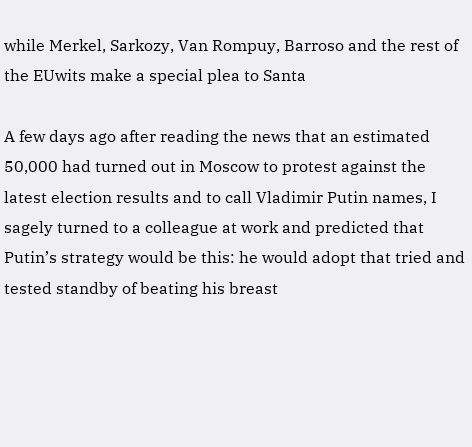while Merkel, Sarkozy, Van Rompuy, Barroso and the rest of the EUwits make a special plea to Santa

A few days ago after reading the news that an estimated 50,000 had turned out in Moscow to protest against the latest election results and to call Vladimir Putin names, I sagely turned to a colleague at work and predicted that Putin’s strategy would be this: he would adopt that tried and tested standby of beating his breast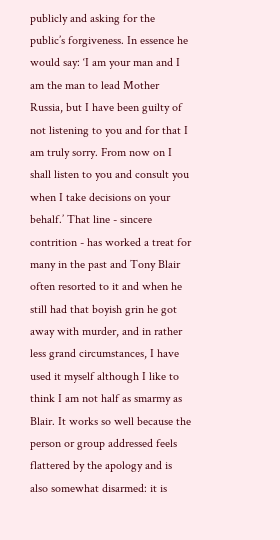publicly and asking for the public’s forgiveness. In essence he would say: ‘I am your man and I am the man to lead Mother Russia, but I have been guilty of not listening to you and for that I am truly sorry. From now on I shall listen to you and consult you when I take decisions on your behalf.’ That line - sincere contrition - has worked a treat for many in the past and Tony Blair often resorted to it and when he still had that boyish grin he got away with murder, and in rather less grand circumstances, I have used it myself although I like to think I am not half as smarmy as Blair. It works so well because the person or group addressed feels flattered by the apology and is also somewhat disarmed: it is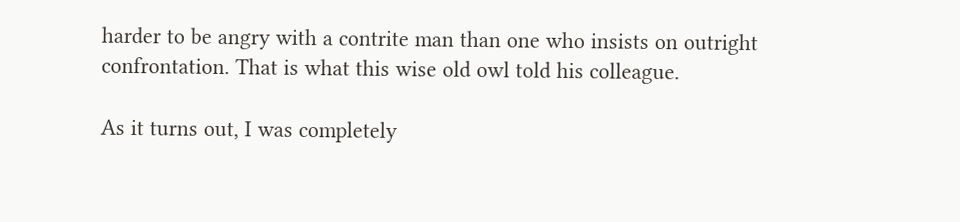harder to be angry with a contrite man than one who insists on outright confrontation. That is what this wise old owl told his colleague.

As it turns out, I was completely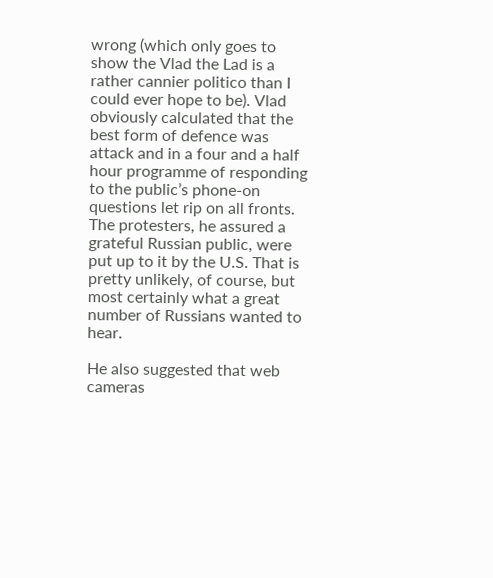wrong (which only goes to show the Vlad the Lad is a rather cannier politico than I could ever hope to be). Vlad obviously calculated that the best form of defence was attack and in a four and a half hour programme of responding to the public’s phone-on questions let rip on all fronts. The protesters, he assured a grateful Russian public, were put up to it by the U.S. That is pretty unlikely, of course, but most certainly what a great number of Russians wanted to hear.

He also suggested that web cameras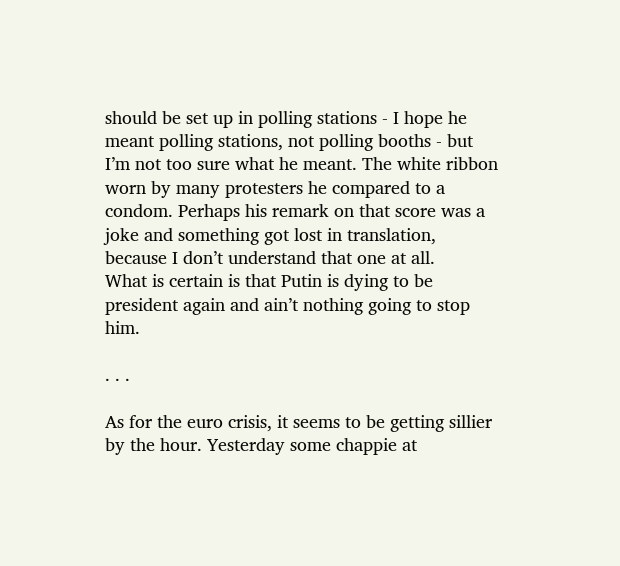should be set up in polling stations - I hope he meant polling stations, not polling booths - but I’m not too sure what he meant. The white ribbon worn by many protesters he compared to a condom. Perhaps his remark on that score was a joke and something got lost in translation, because I don’t understand that one at all.
What is certain is that Putin is dying to be president again and ain’t nothing going to stop him.

. . .

As for the euro crisis, it seems to be getting sillier by the hour. Yesterday some chappie at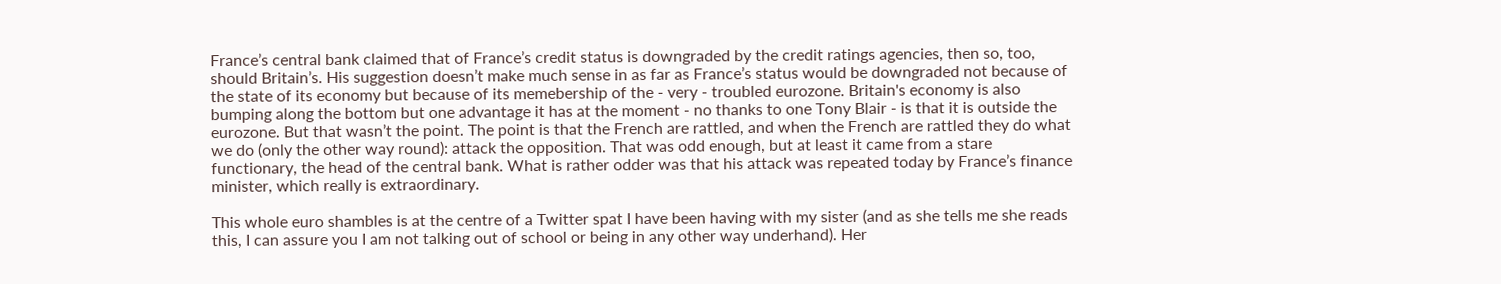France’s central bank claimed that of France’s credit status is downgraded by the credit ratings agencies, then so, too, should Britain’s. His suggestion doesn’t make much sense in as far as France’s status would be downgraded not because of the state of its economy but because of its memebership of the - very - troubled eurozone. Britain's economy is also bumping along the bottom but one advantage it has at the moment - no thanks to one Tony Blair - is that it is outside the eurozone. But that wasn’t the point. The point is that the French are rattled, and when the French are rattled they do what we do (only the other way round): attack the opposition. That was odd enough, but at least it came from a stare functionary, the head of the central bank. What is rather odder was that his attack was repeated today by France’s finance minister, which really is extraordinary.

This whole euro shambles is at the centre of a Twitter spat I have been having with my sister (and as she tells me she reads this, I can assure you I am not talking out of school or being in any other way underhand). Her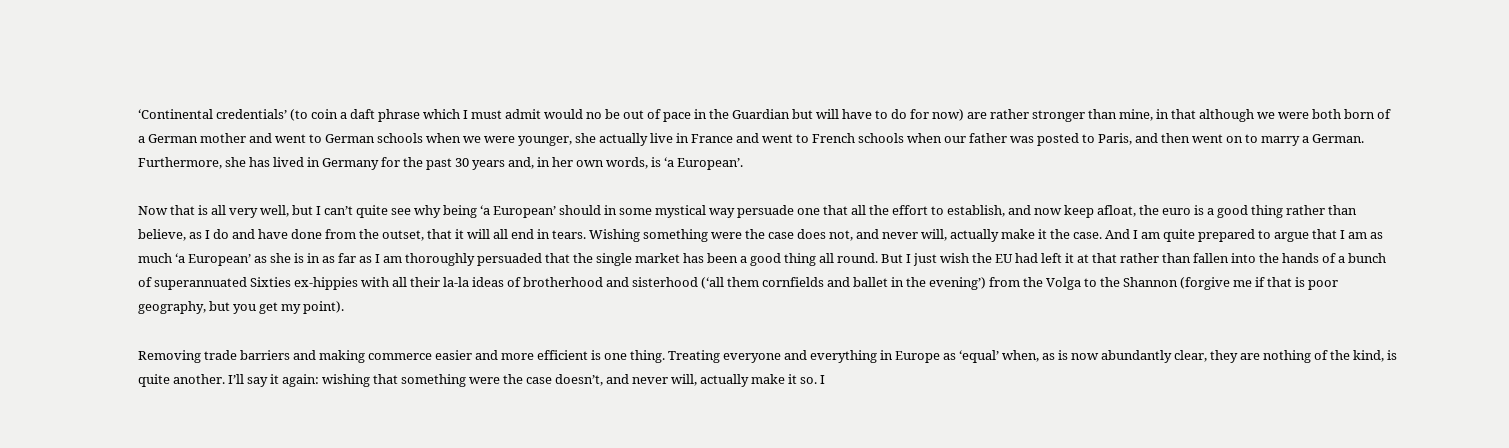‘Continental credentials’ (to coin a daft phrase which I must admit would no be out of pace in the Guardian but will have to do for now) are rather stronger than mine, in that although we were both born of a German mother and went to German schools when we were younger, she actually live in France and went to French schools when our father was posted to Paris, and then went on to marry a German. Furthermore, she has lived in Germany for the past 30 years and, in her own words, is ‘a European’.

Now that is all very well, but I can’t quite see why being ‘a European’ should in some mystical way persuade one that all the effort to establish, and now keep afloat, the euro is a good thing rather than believe, as I do and have done from the outset, that it will all end in tears. Wishing something were the case does not, and never will, actually make it the case. And I am quite prepared to argue that I am as much ‘a European’ as she is in as far as I am thoroughly persuaded that the single market has been a good thing all round. But I just wish the EU had left it at that rather than fallen into the hands of a bunch of superannuated Sixties ex-hippies with all their la-la ideas of brotherhood and sisterhood (‘all them cornfields and ballet in the evening’) from the Volga to the Shannon (forgive me if that is poor geography, but you get my point).

Removing trade barriers and making commerce easier and more efficient is one thing. Treating everyone and everything in Europe as ‘equal’ when, as is now abundantly clear, they are nothing of the kind, is quite another. I’ll say it again: wishing that something were the case doesn’t, and never will, actually make it so. I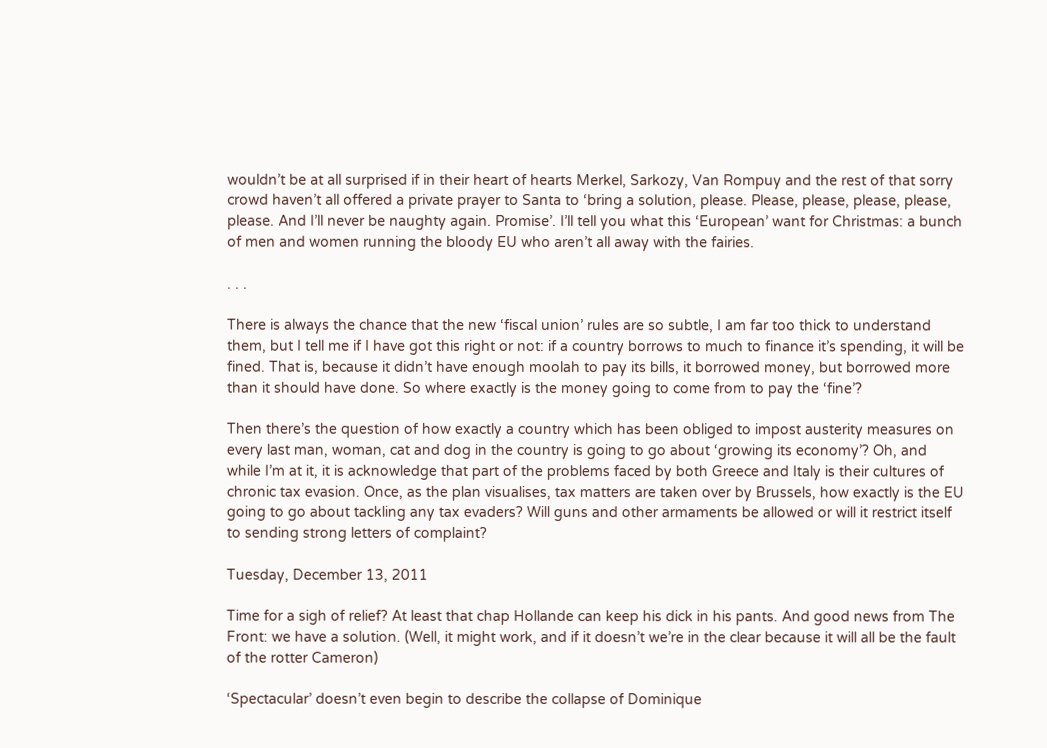wouldn’t be at all surprised if in their heart of hearts Merkel, Sarkozy, Van Rompuy and the rest of that sorry crowd haven’t all offered a private prayer to Santa to ‘bring a solution, please. Please, please, please, please, please. And I’ll never be naughty again. Promise’. I’ll tell you what this ‘European’ want for Christmas: a bunch of men and women running the bloody EU who aren’t all away with the fairies.

. . .

There is always the chance that the new ‘fiscal union’ rules are so subtle, I am far too thick to understand them, but I tell me if I have got this right or not: if a country borrows to much to finance it’s spending, it will be fined. That is, because it didn’t have enough moolah to pay its bills, it borrowed money, but borrowed more than it should have done. So where exactly is the money going to come from to pay the ‘fine’?

Then there’s the question of how exactly a country which has been obliged to impost austerity measures on every last man, woman, cat and dog in the country is going to go about ‘growing its economy’? Oh, and while I’m at it, it is acknowledge that part of the problems faced by both Greece and Italy is their cultures of chronic tax evasion. Once, as the plan visualises, tax matters are taken over by Brussels, how exactly is the EU going to go about tackling any tax evaders? Will guns and other armaments be allowed or will it restrict itself to sending strong letters of complaint?

Tuesday, December 13, 2011

Time for a sigh of relief? At least that chap Hollande can keep his dick in his pants. And good news from The Front: we have a solution. (Well, it might work, and if it doesn’t we’re in the clear because it will all be the fault of the rotter Cameron)

‘Spectacular’ doesn’t even begin to describe the collapse of Dominique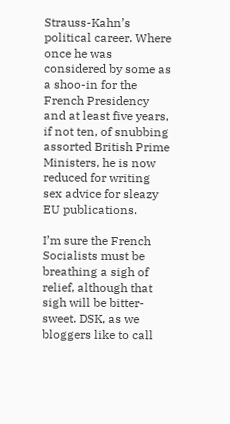Strauss-Kahn’s political career. Where once he was considered by some as a shoo-in for the French Presidency and at least five years, if not ten, of snubbing assorted British Prime Ministers, he is now reduced for writing sex advice for sleazy EU publications.

I’m sure the French Socialists must be breathing a sigh of relief, although that sigh will be bitter-sweet. DSK, as we bloggers like to call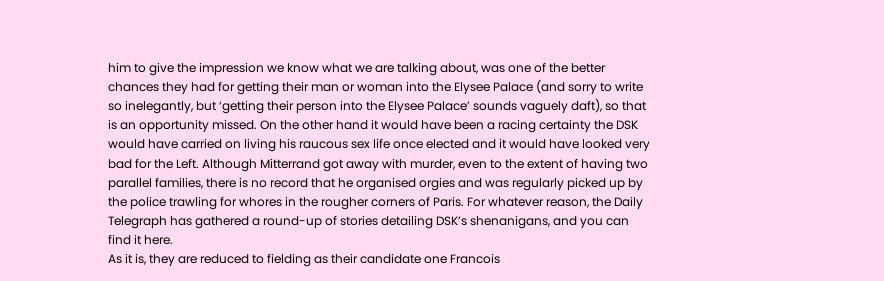him to give the impression we know what we are talking about, was one of the better chances they had for getting their man or woman into the Elysee Palace (and sorry to write so inelegantly, but ‘getting their person into the Elysee Palace’ sounds vaguely daft), so that is an opportunity missed. On the other hand it would have been a racing certainty the DSK would have carried on living his raucous sex life once elected and it would have looked very bad for the Left. Although Mitterrand got away with murder, even to the extent of having two parallel families, there is no record that he organised orgies and was regularly picked up by the police trawling for whores in the rougher corners of Paris. For whatever reason, the Daily Telegraph has gathered a round-up of stories detailing DSK’s shenanigans, and you can find it here.
As it is, they are reduced to fielding as their candidate one Francois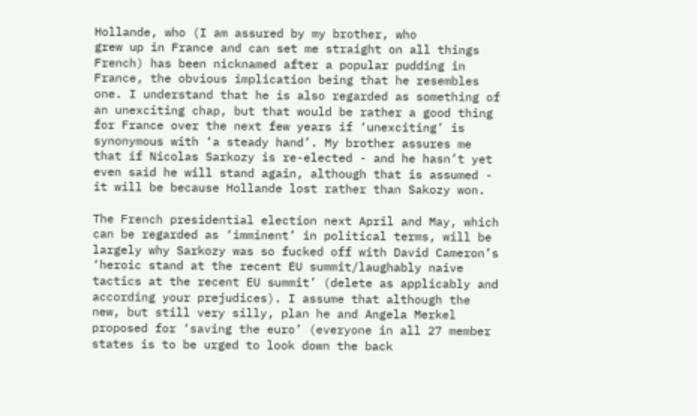Hollande, who (I am assured by my brother, who
grew up in France and can set me straight on all things French) has been nicknamed after a popular pudding in France, the obvious implication being that he resembles one. I understand that he is also regarded as something of an unexciting chap, but that would be rather a good thing for France over the next few years if ‘unexciting’ is synonymous with ‘a steady hand’. My brother assures me that if Nicolas Sarkozy is re-elected - and he hasn’t yet even said he will stand again, although that is assumed - it will be because Hollande lost rather than Sakozy won.

The French presidential election next April and May, which can be regarded as ‘imminent’ in political terms, will be largely why Sarkozy was so fucked off with David Cameron’s ‘heroic stand at the recent EU summit/laughably naive tactics at the recent EU summit’ (delete as applicably and according your prejudices). I assume that although the new, but still very silly, plan he and Angela Merkel proposed for ‘saving the euro’ (everyone in all 27 member states is to be urged to look down the back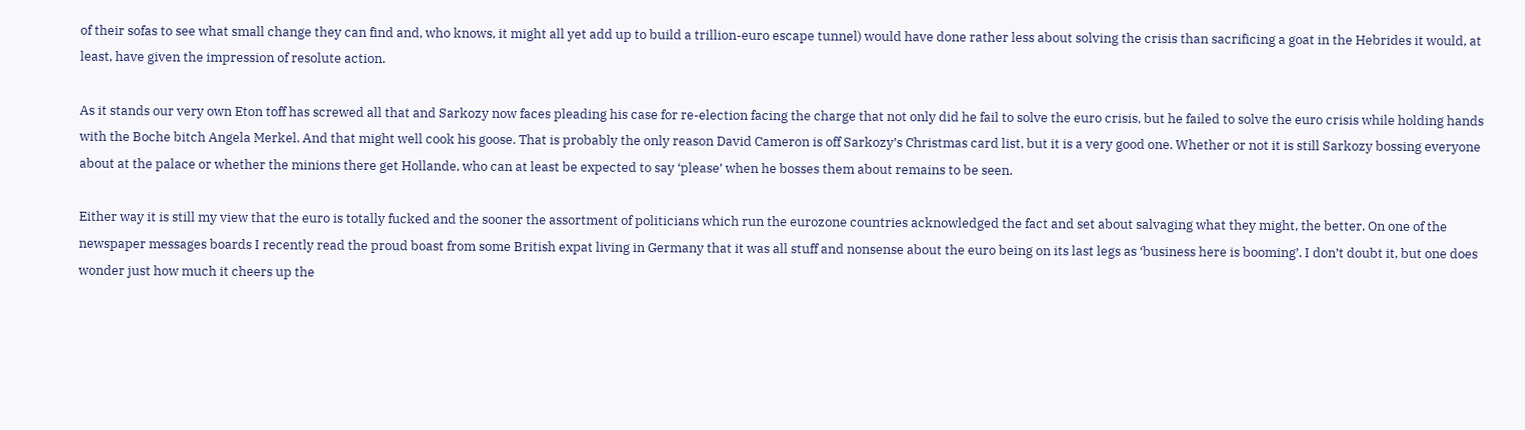of their sofas to see what small change they can find and, who knows, it might all yet add up to build a trillion-euro escape tunnel) would have done rather less about solving the crisis than sacrificing a goat in the Hebrides it would, at least, have given the impression of resolute action.

As it stands our very own Eton toff has screwed all that and Sarkozy now faces pleading his case for re-election facing the charge that not only did he fail to solve the euro crisis, but he failed to solve the euro crisis while holding hands with the Boche bitch Angela Merkel. And that might well cook his goose. That is probably the only reason David Cameron is off Sarkozy’s Christmas card list, but it is a very good one. Whether or not it is still Sarkozy bossing everyone about at the palace or whether the minions there get Hollande, who can at least be expected to say ‘please’ when he bosses them about remains to be seen.

Either way it is still my view that the euro is totally fucked and the sooner the assortment of politicians which run the eurozone countries acknowledged the fact and set about salvaging what they might, the better. On one of the newspaper messages boards I recently read the proud boast from some British expat living in Germany that it was all stuff and nonsense about the euro being on its last legs as ‘business here is booming’. I don’t doubt it, but one does wonder just how much it cheers up the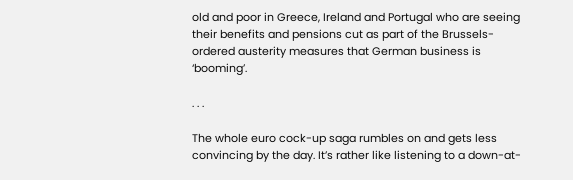old and poor in Greece, Ireland and Portugal who are seeing their benefits and pensions cut as part of the Brussels-ordered austerity measures that German business is ‘booming’.

. . .

The whole euro cock-up saga rumbles on and gets less convincing by the day. It’s rather like listening to a down-at-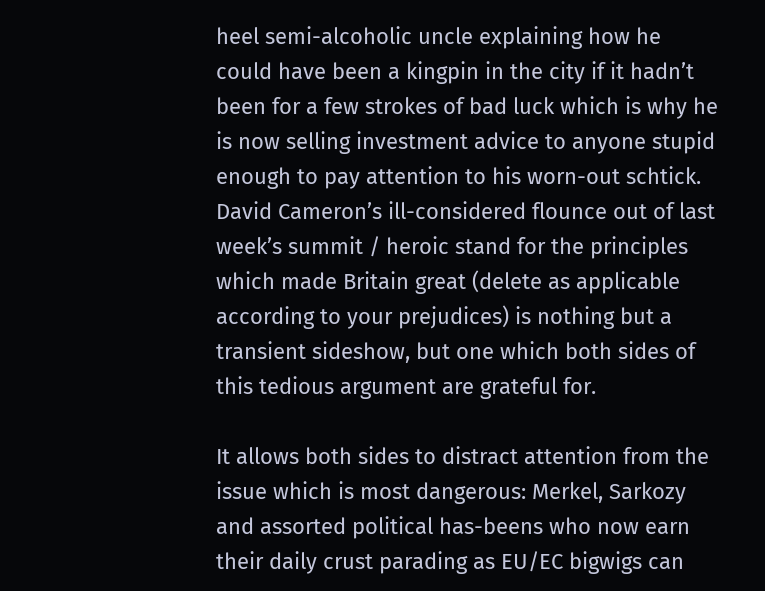heel semi-alcoholic uncle explaining how he could have been a kingpin in the city if it hadn’t been for a few strokes of bad luck which is why he is now selling investment advice to anyone stupid enough to pay attention to his worn-out schtick. David Cameron’s ill-considered flounce out of last week’s summit / heroic stand for the principles which made Britain great (delete as applicable according to your prejudices) is nothing but a transient sideshow, but one which both sides of this tedious argument are grateful for.

It allows both sides to distract attention from the issue which is most dangerous: Merkel, Sarkozy and assorted political has-beens who now earn their daily crust parading as EU/EC bigwigs can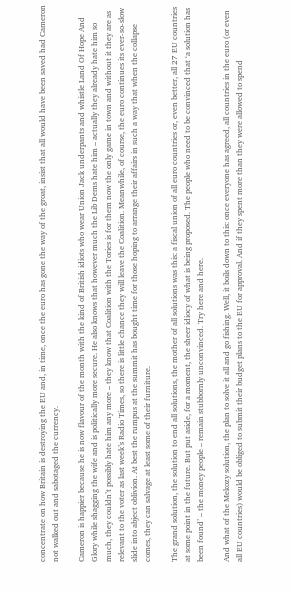concentrate on how Britain is destroying the EU and, in time, once the euro has gone the way of the groat, insist that all would have been saved had Cameron not walked out and sabotaged the currency.

Cameron is happier because he is now flavour of the month with the kind of British idiots who wear Union Jack underpants and whistle Land Of Hope And Glory while shagging the wife and is politically more secure. He also knows that however much the Lib Dems hate him – actually they already hate him so much, they couldn’t possibly hate him any more – they know that Coalition with the Tories is for them now the only game in town and without it they are as relevant to the voter as last week’s Radio Times, so there is little chance they will leave the Coalition. Meanwhile, of course, the euro continues its ever-so-slow slide into abject oblivion. At best the rumpus at the summit has bought time for those hoping to arrange their affairs in such a way that when the collapse comes, they can salvage at least some of their furniture.

The grand solution, the solution to end all solutions, the mother of all solutions was this: a fiscal union of all euro countries or, even better, all 27 EU countries at some point in the future. But put aside, for a moment, the sheer idiocy of what is being proposed. The people who need to be convinced that ‘a solution has been found’ – the money people – remain stubbornly unconvinced. Try here and here.

And what of the Mekozy solution, the plan to solve it all and go fishing. Well, it boils down to this: once everyone has agreed, all countries in the euro (or even all EU countries) would be obliged to submit their budget plans to the EU for approval. And if they spent more than they were allowed to spend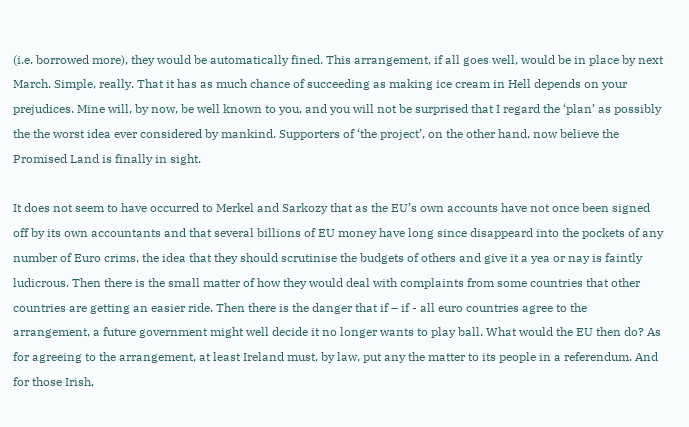(i.e. borrowed more), they would be automatically fined. This arrangement, if all goes well, would be in place by next March. Simple, really. That it has as much chance of succeeding as making ice cream in Hell depends on your prejudices. Mine will, by now, be well known to you, and you will not be surprised that I regard the ‘plan’ as possibly the the worst idea ever considered by mankind. Supporters of ‘the project’, on the other hand, now believe the Promised Land is finally in sight.

It does not seem to have occurred to Merkel and Sarkozy that as the EU’s own accounts have not once been signed off by its own accountants and that several billions of EU money have long since disappeard into the pockets of any number of Euro crims, the idea that they should scrutinise the budgets of others and give it a yea or nay is faintly ludicrous. Then there is the small matter of how they would deal with complaints from some countries that other countries are getting an easier ride. Then there is the danger that if – if - all euro countries agree to the arrangement, a future government might well decide it no longer wants to play ball. What would the EU then do? As for agreeing to the arrangement, at least Ireland must, by law, put any the matter to its people in a referendum. And for those Irish,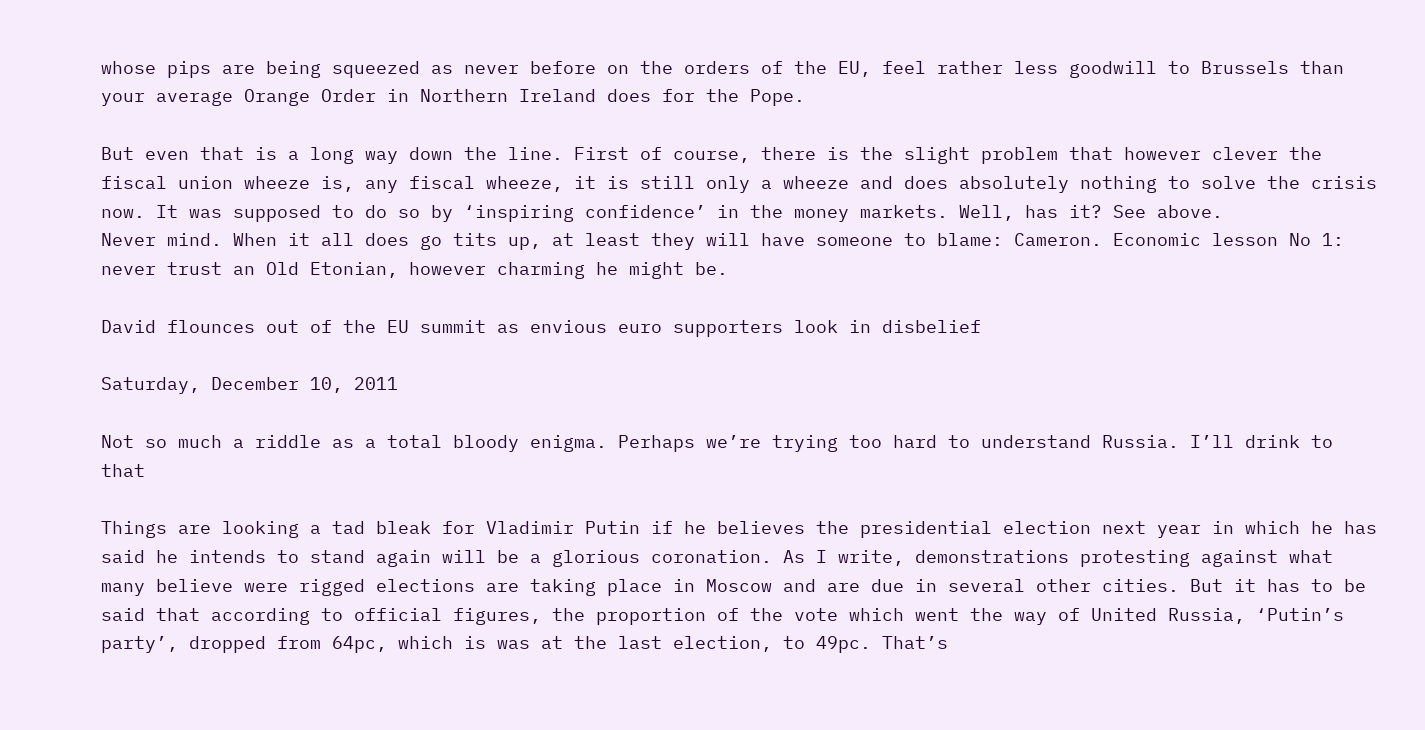whose pips are being squeezed as never before on the orders of the EU, feel rather less goodwill to Brussels than your average Orange Order in Northern Ireland does for the Pope.

But even that is a long way down the line. First of course, there is the slight problem that however clever the fiscal union wheeze is, any fiscal wheeze, it is still only a wheeze and does absolutely nothing to solve the crisis now. It was supposed to do so by ‘inspiring confidence’ in the money markets. Well, has it? See above.
Never mind. When it all does go tits up, at least they will have someone to blame: Cameron. Economic lesson No 1: never trust an Old Etonian, however charming he might be.

David flounces out of the EU summit as envious euro supporters look in disbelief

Saturday, December 10, 2011

Not so much a riddle as a total bloody enigma. Perhaps we’re trying too hard to understand Russia. I’ll drink to that

Things are looking a tad bleak for Vladimir Putin if he believes the presidential election next year in which he has said he intends to stand again will be a glorious coronation. As I write, demonstrations protesting against what many believe were rigged elections are taking place in Moscow and are due in several other cities. But it has to be said that according to official figures, the proportion of the vote which went the way of United Russia, ‘Putin’s party’, dropped from 64pc, which is was at the last election, to 49pc. That’s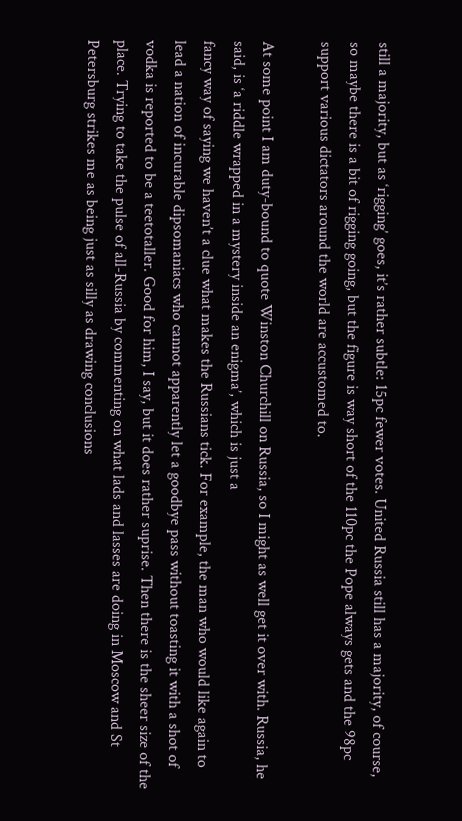still a majority, but as ‘rigging’ goes, it’s rather subtle: 15pc fewer votes. United Russia still has a majority, of course, so maybe there is a bit of rigging going, but the figure is way short of the 110pc the Pope always gets and the 98pc support various dictators around the world are accustomed to.

At some point I am duty-bound to quote Winston Churchill on Russia, so I might as well get it over with. Russia, he said, is ‘a riddle wrapped in a mystery inside an enigma’, which is just a
fancy way of saying we haven’t a clue what makes the Russians tick. For example, the man who would like again to lead a nation of incurable dipsomaniacs who cannot apparently let a goodbye pass without toasting it with a shot of vodka is reported to be a teetotaller. Good for him, I say, but it does rather suprise. Then there is the sheer size of the place. Trying to take the pulse of all-Russia by commenting on what lads and lasses are doing in Moscow and St Petersburg strikes me as being just as silly as drawing conclusions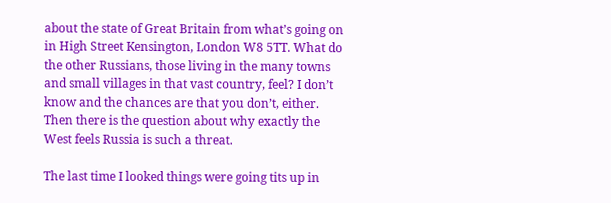about the state of Great Britain from what’s going on in High Street Kensington, London W8 5TT. What do the other Russians, those living in the many towns and small villages in that vast country, feel? I don’t know and the chances are that you don’t, either. Then there is the question about why exactly the West feels Russia is such a threat.

The last time I looked things were going tits up in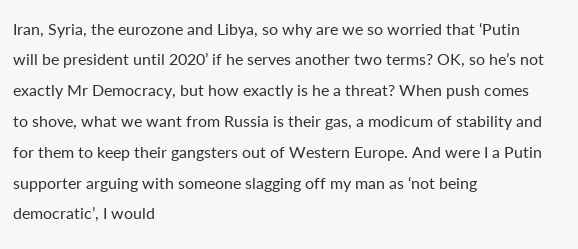Iran, Syria, the eurozone and Libya, so why are we so worried that ‘Putin will be president until 2020’ if he serves another two terms? OK, so he’s not exactly Mr Democracy, but how exactly is he a threat? When push comes to shove, what we want from Russia is their gas, a modicum of stability and for them to keep their gangsters out of Western Europe. And were I a Putin supporter arguing with someone slagging off my man as ‘not being democratic’, I would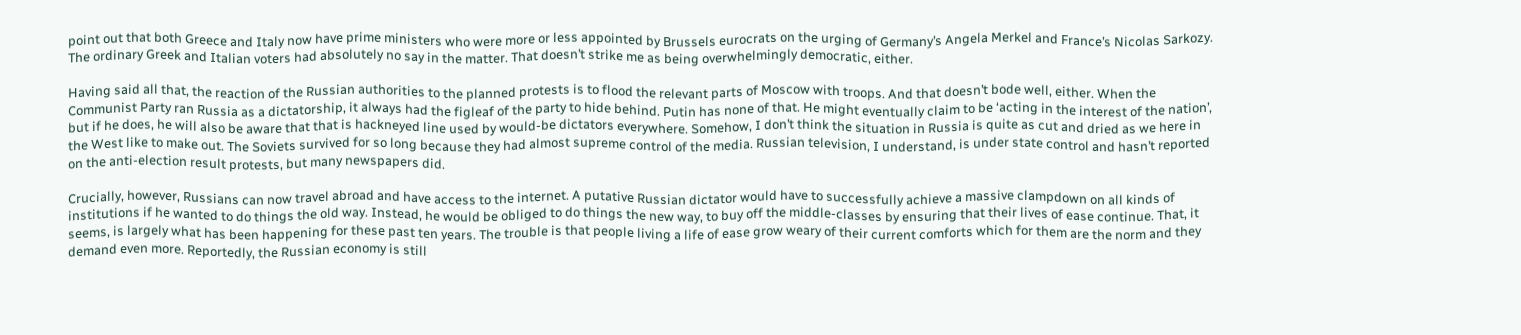point out that both Greece and Italy now have prime ministers who were more or less appointed by Brussels eurocrats on the urging of Germany’s Angela Merkel and France’s Nicolas Sarkozy. The ordinary Greek and Italian voters had absolutely no say in the matter. That doesn’t strike me as being overwhelmingly democratic, either.

Having said all that, the reaction of the Russian authorities to the planned protests is to flood the relevant parts of Moscow with troops. And that doesn’t bode well, either. When the Communist Party ran Russia as a dictatorship, it always had the figleaf of the party to hide behind. Putin has none of that. He might eventually claim to be ‘acting in the interest of the nation’, but if he does, he will also be aware that that is hackneyed line used by would-be dictators everywhere. Somehow, I don’t think the situation in Russia is quite as cut and dried as we here in the West like to make out. The Soviets survived for so long because they had almost supreme control of the media. Russian television, I understand, is under state control and hasn’t reported on the anti-election result protests, but many newspapers did.

Crucially, however, Russians can now travel abroad and have access to the internet. A putative Russian dictator would have to successfully achieve a massive clampdown on all kinds of institutions if he wanted to do things the old way. Instead, he would be obliged to do things the new way, to buy off the middle-classes by ensuring that their lives of ease continue. That, it seems, is largely what has been happening for these past ten years. The trouble is that people living a life of ease grow weary of their current comforts which for them are the norm and they demand even more. Reportedly, the Russian economy is still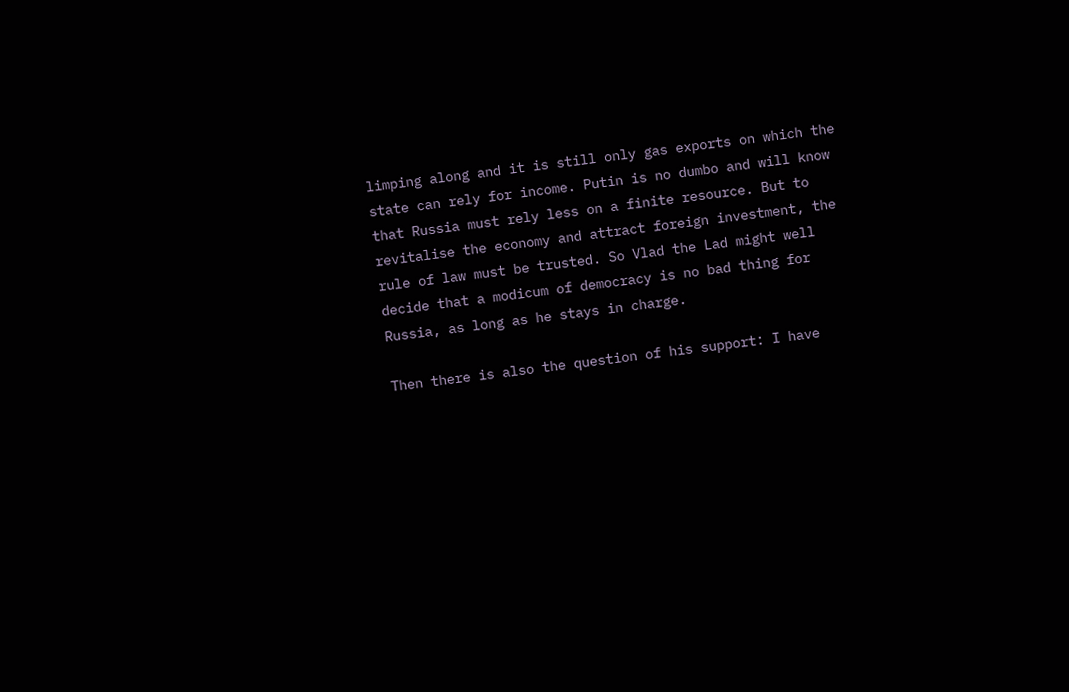limping along and it is still only gas exports on which the state can rely for income. Putin is no dumbo and will know that Russia must rely less on a finite resource. But to revitalise the economy and attract foreign investment, the rule of law must be trusted. So Vlad the Lad might well decide that a modicum of democracy is no bad thing for Russia, as long as he stays in charge.

Then there is also the question of his support: I have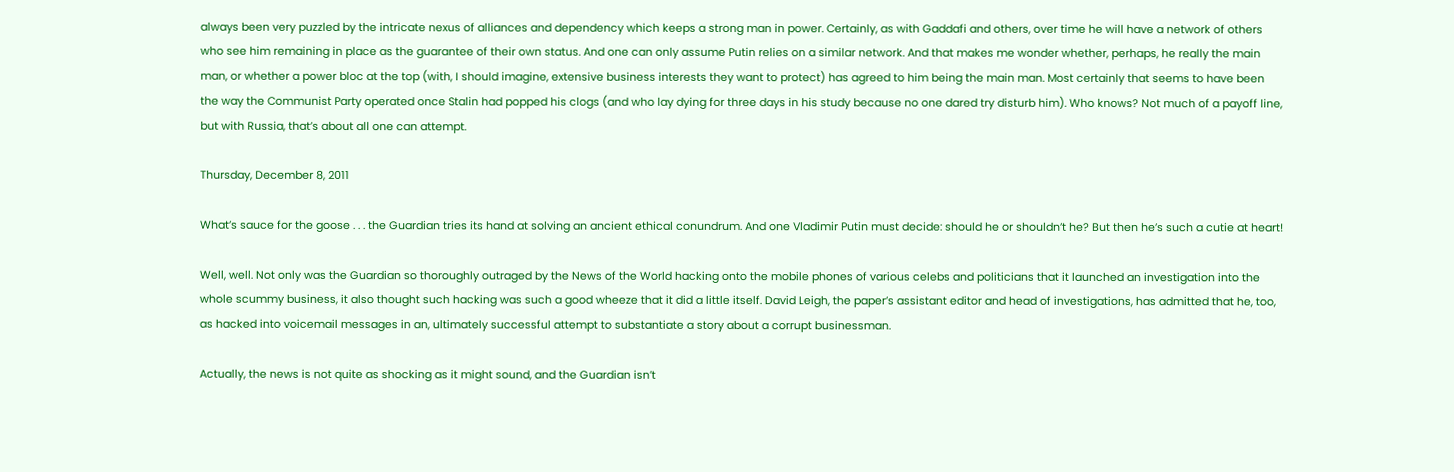always been very puzzled by the intricate nexus of alliances and dependency which keeps a strong man in power. Certainly, as with Gaddafi and others, over time he will have a network of others who see him remaining in place as the guarantee of their own status. And one can only assume Putin relies on a similar network. And that makes me wonder whether, perhaps, he really the main man, or whether a power bloc at the top (with, I should imagine, extensive business interests they want to protect) has agreed to him being the main man. Most certainly that seems to have been the way the Communist Party operated once Stalin had popped his clogs (and who lay dying for three days in his study because no one dared try disturb him). Who knows? Not much of a payoff line, but with Russia, that’s about all one can attempt.

Thursday, December 8, 2011

What’s sauce for the goose . . . the Guardian tries its hand at solving an ancient ethical conundrum. And one Vladimir Putin must decide: should he or shouldn’t he? But then he’s such a cutie at heart!

Well, well. Not only was the Guardian so thoroughly outraged by the News of the World hacking onto the mobile phones of various celebs and politicians that it launched an investigation into the whole scummy business, it also thought such hacking was such a good wheeze that it did a little itself. David Leigh, the paper’s assistant editor and head of investigations, has admitted that he, too, as hacked into voicemail messages in an, ultimately successful attempt to substantiate a story about a corrupt businessman.

Actually, the news is not quite as shocking as it might sound, and the Guardian isn’t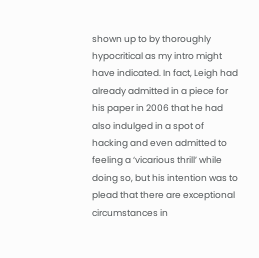shown up to by thoroughly hypocritical as my intro might have indicated. In fact, Leigh had already admitted in a piece for his paper in 2006 that he had also indulged in a spot of hacking and even admitted to feeling a ‘vicarious thrill’ while doing so, but his intention was to plead that there are exceptional circumstances in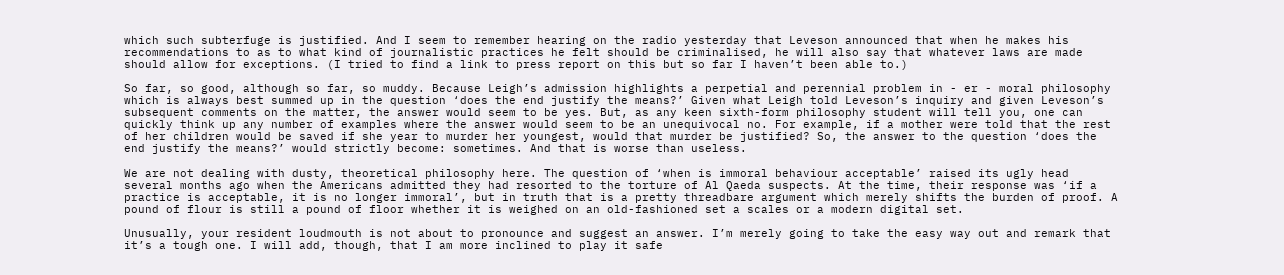which such subterfuge is justified. And I seem to remember hearing on the radio yesterday that Leveson announced that when he makes his recommendations to as to what kind of journalistic practices he felt should be criminalised, he will also say that whatever laws are made should allow for exceptions. (I tried to find a link to press report on this but so far I haven’t been able to.)

So far, so good, although so far, so muddy. Because Leigh’s admission highlights a perpetial and perennial problem in - er - moral philosophy which is always best summed up in the question ‘does the end justify the means?’ Given what Leigh told Leveson’s inquiry and given Leveson’s subsequent comments on the matter, the answer would seem to be yes. But, as any keen sixth-form philosophy student will tell you, one can quickly think up any number of examples where the answer would seem to be an unequivocal no. For example, if a mother were told that the rest of her children would be saved if she year to murder her youngest, would that murder be justified? So, the answer to the question ‘does the end justify the means?’ would strictly become: sometimes. And that is worse than useless.

We are not dealing with dusty, theoretical philosophy here. The question of ‘when is immoral behaviour acceptable’ raised its ugly head several months ago when the Americans admitted they had resorted to the torture of Al Qaeda suspects. At the time, their response was ‘if a practice is acceptable, it is no longer immoral’, but in truth that is a pretty threadbare argument which merely shifts the burden of proof. A pound of flour is still a pound of floor whether it is weighed on an old-fashioned set a scales or a modern digital set.

Unusually, your resident loudmouth is not about to pronounce and suggest an answer. I’m merely going to take the easy way out and remark that it’s a tough one. I will add, though, that I am more inclined to play it safe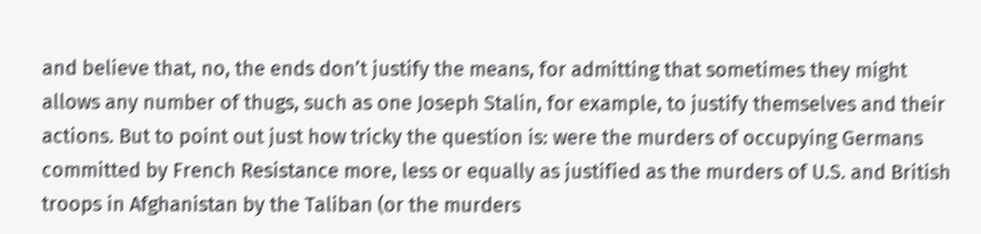and believe that, no, the ends don’t justify the means, for admitting that sometimes they might allows any number of thugs, such as one Joseph Stalin, for example, to justify themselves and their actions. But to point out just how tricky the question is: were the murders of occupying Germans committed by French Resistance more, less or equally as justified as the murders of U.S. and British troops in Afghanistan by the Taliban (or the murders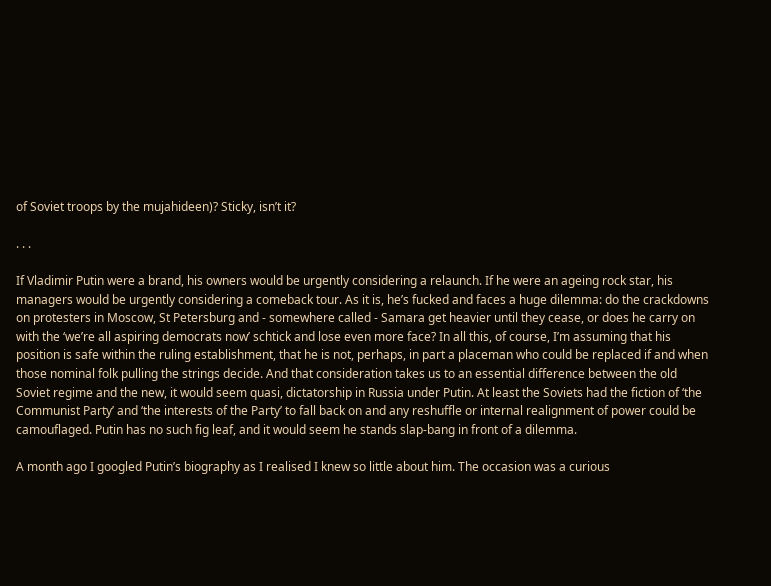of Soviet troops by the mujahideen)? Sticky, isn’t it?

. . .

If Vladimir Putin were a brand, his owners would be urgently considering a relaunch. If he were an ageing rock star, his managers would be urgently considering a comeback tour. As it is, he’s fucked and faces a huge dilemma: do the crackdowns on protesters in Moscow, St Petersburg and - somewhere called - Samara get heavier until they cease, or does he carry on with the ‘we’re all aspiring democrats now’ schtick and lose even more face? In all this, of course, I’m assuming that his position is safe within the ruling establishment, that he is not, perhaps, in part a placeman who could be replaced if and when those nominal folk pulling the strings decide. And that consideration takes us to an essential difference between the old Soviet regime and the new, it would seem quasi, dictatorship in Russia under Putin. At least the Soviets had the fiction of ‘the Communist Party’ and ‘the interests of the Party’ to fall back on and any reshuffle or internal realignment of power could be camouflaged. Putin has no such fig leaf, and it would seem he stands slap-bang in front of a dilemma.

A month ago I googled Putin’s biography as I realised I knew so little about him. The occasion was a curious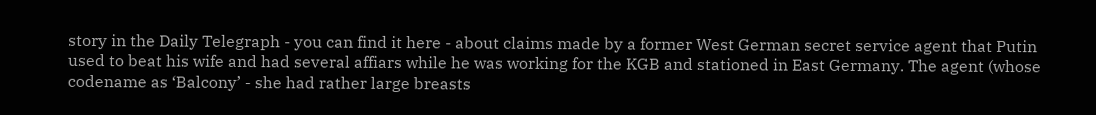story in the Daily Telegraph - you can find it here - about claims made by a former West German secret service agent that Putin used to beat his wife and had several affiars while he was working for the KGB and stationed in East Germany. The agent (whose codename as ‘Balcony’ - she had rather large breasts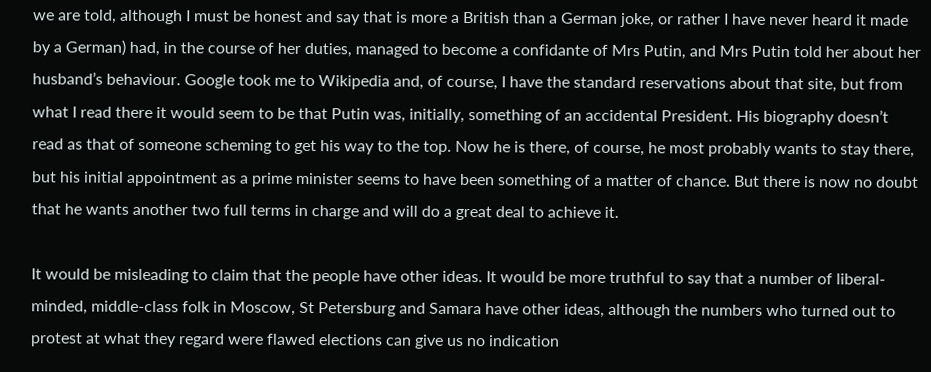we are told, although I must be honest and say that is more a British than a German joke, or rather I have never heard it made by a German) had, in the course of her duties, managed to become a confidante of Mrs Putin, and Mrs Putin told her about her husband’s behaviour. Google took me to Wikipedia and, of course, I have the standard reservations about that site, but from what I read there it would seem to be that Putin was, initially, something of an accidental President. His biography doesn’t read as that of someone scheming to get his way to the top. Now he is there, of course, he most probably wants to stay there, but his initial appointment as a prime minister seems to have been something of a matter of chance. But there is now no doubt that he wants another two full terms in charge and will do a great deal to achieve it.

It would be misleading to claim that the people have other ideas. It would be more truthful to say that a number of liberal-minded, middle-class folk in Moscow, St Petersburg and Samara have other ideas, although the numbers who turned out to protest at what they regard were flawed elections can give us no indication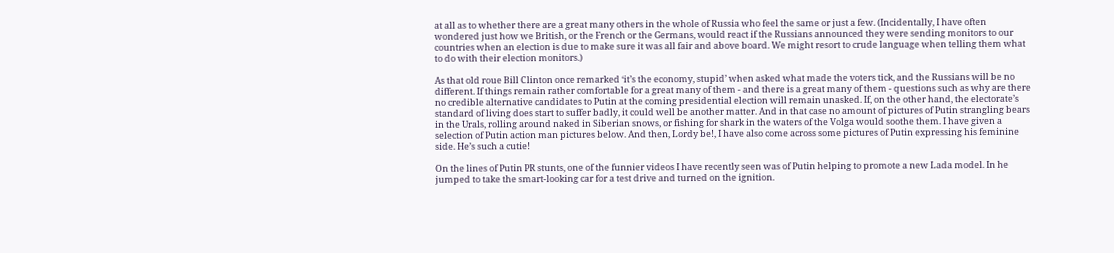at all as to whether there are a great many others in the whole of Russia who feel the same or just a few. (Incidentally, I have often wondered just how we British, or the French or the Germans, would react if the Russians announced they were sending monitors to our countries when an election is due to make sure it was all fair and above board. We might resort to crude language when telling them what to do with their election monitors.)

As that old roue Bill Clinton once remarked ‘it’s the economy, stupid’ when asked what made the voters tick, and the Russians will be no different. If things remain rather comfortable for a great many of them - and there is a great many of them - questions such as why are there no credible alternative candidates to Putin at the coming presidential election will remain unasked. If, on the other hand, the electorate’s standard of living does start to suffer badly, it could well be another matter. And in that case no amount of pictures of Putin strangling bears in the Urals, rolling around naked in Siberian snows, or fishing for shark in the waters of the Volga would soothe them. I have given a selection of Putin action man pictures below. And then, Lordy be!, I have also come across some pictures of Putin expressing his feminine side. He’s such a cutie!

On the lines of Putin PR stunts, one of the funnier videos I have recently seen was of Putin helping to promote a new Lada model. In he jumped to take the smart-looking car for a test drive and turned on the ignition.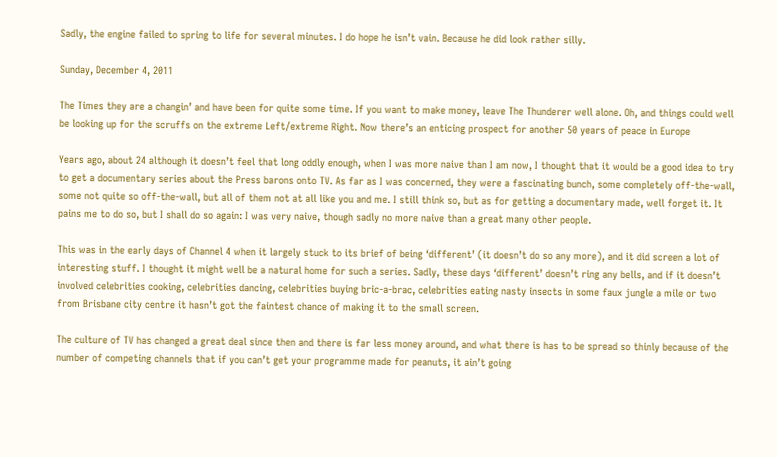Sadly, the engine failed to spring to life for several minutes. I do hope he isn’t vain. Because he did look rather silly.

Sunday, December 4, 2011

The Times they are a changin’ and have been for quite some time. If you want to make money, leave The Thunderer well alone. Oh, and things could well be looking up for the scruffs on the extreme Left/extreme Right. Now there’s an enticing prospect for another 50 years of peace in Europe

Years ago, about 24 although it doesn’t feel that long oddly enough, when I was more naive than I am now, I thought that it would be a good idea to try to get a documentary series about the Press barons onto TV. As far as I was concerned, they were a fascinating bunch, some completely off-the-wall, some not quite so off-the-wall, but all of them not at all like you and me. I still think so, but as for getting a documentary made, well forget it. It pains me to do so, but I shall do so again: I was very naive, though sadly no more naive than a great many other people.

This was in the early days of Channel 4 when it largely stuck to its brief of being ‘different’ (it doesn’t do so any more), and it did screen a lot of interesting stuff. I thought it might well be a natural home for such a series. Sadly, these days ‘different’ doesn’t ring any bells, and if it doesn’t involved celebrities cooking, celebrities dancing, celebrities buying bric-a-brac, celebrities eating nasty insects in some faux jungle a mile or two from Brisbane city centre it hasn’t got the faintest chance of making it to the small screen.

The culture of TV has changed a great deal since then and there is far less money around, and what there is has to be spread so thinly because of the number of competing channels that if you can’t get your programme made for peanuts, it ain’t going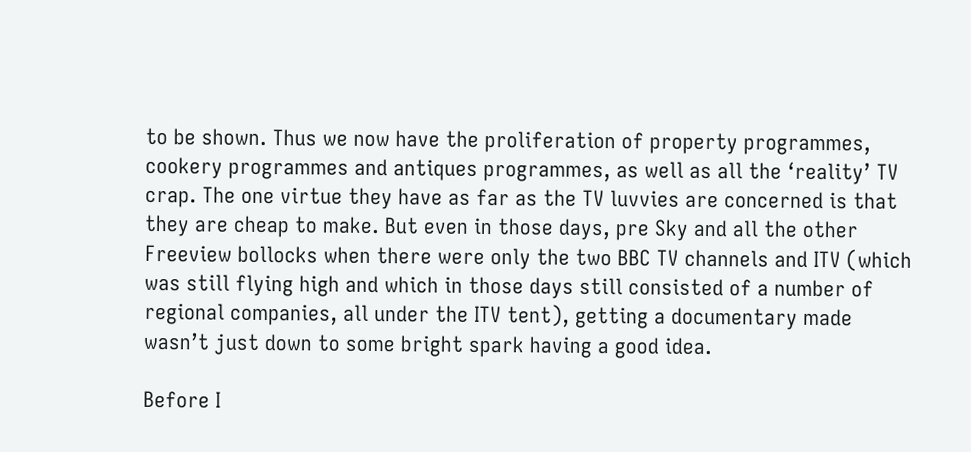to be shown. Thus we now have the proliferation of property programmes, cookery programmes and antiques programmes, as well as all the ‘reality’ TV crap. The one virtue they have as far as the TV luvvies are concerned is that they are cheap to make. But even in those days, pre Sky and all the other Freeview bollocks when there were only the two BBC TV channels and ITV (which was still flying high and which in those days still consisted of a number of regional companies, all under the ITV tent), getting a documentary made wasn’t just down to some bright spark having a good idea.

Before I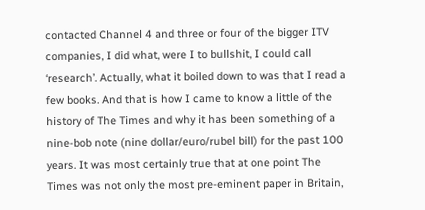contacted Channel 4 and three or four of the bigger ITV companies, I did what, were I to bullshit, I could call ‘research’. Actually, what it boiled down to was that I read a few books. And that is how I came to know a little of the history of The Times and why it has been something of a nine-bob note (nine dollar/euro/rubel bill) for the past 100 years. It was most certainly true that at one point The Times was not only the most pre-eminent paper in Britain,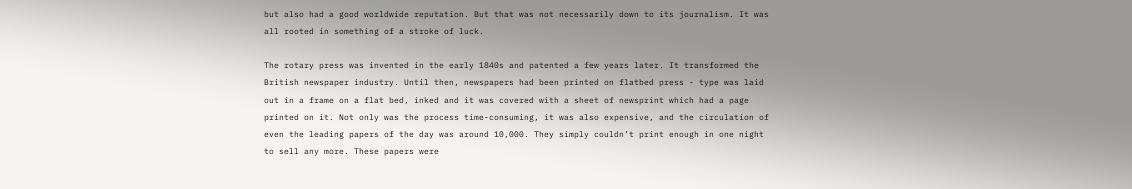but also had a good worldwide reputation. But that was not necessarily down to its journalism. It was all rooted in something of a stroke of luck.

The rotary press was invented in the early 1840s and patented a few years later. It transformed the British newspaper industry. Until then, newspapers had been printed on flatbed press - type was laid out in a frame on a flat bed, inked and it was covered with a sheet of newsprint which had a page printed on it. Not only was the process time-consuming, it was also expensive, and the circulation of even the leading papers of the day was around 10,000. They simply couldn’t print enough in one night to sell any more. These papers were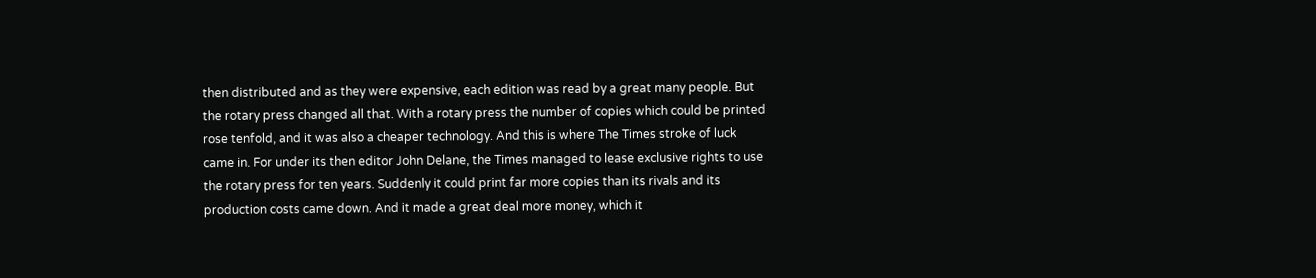then distributed and as they were expensive, each edition was read by a great many people. But the rotary press changed all that. With a rotary press the number of copies which could be printed rose tenfold, and it was also a cheaper technology. And this is where The Times stroke of luck came in. For under its then editor John Delane, the Times managed to lease exclusive rights to use the rotary press for ten years. Suddenly it could print far more copies than its rivals and its production costs came down. And it made a great deal more money, which it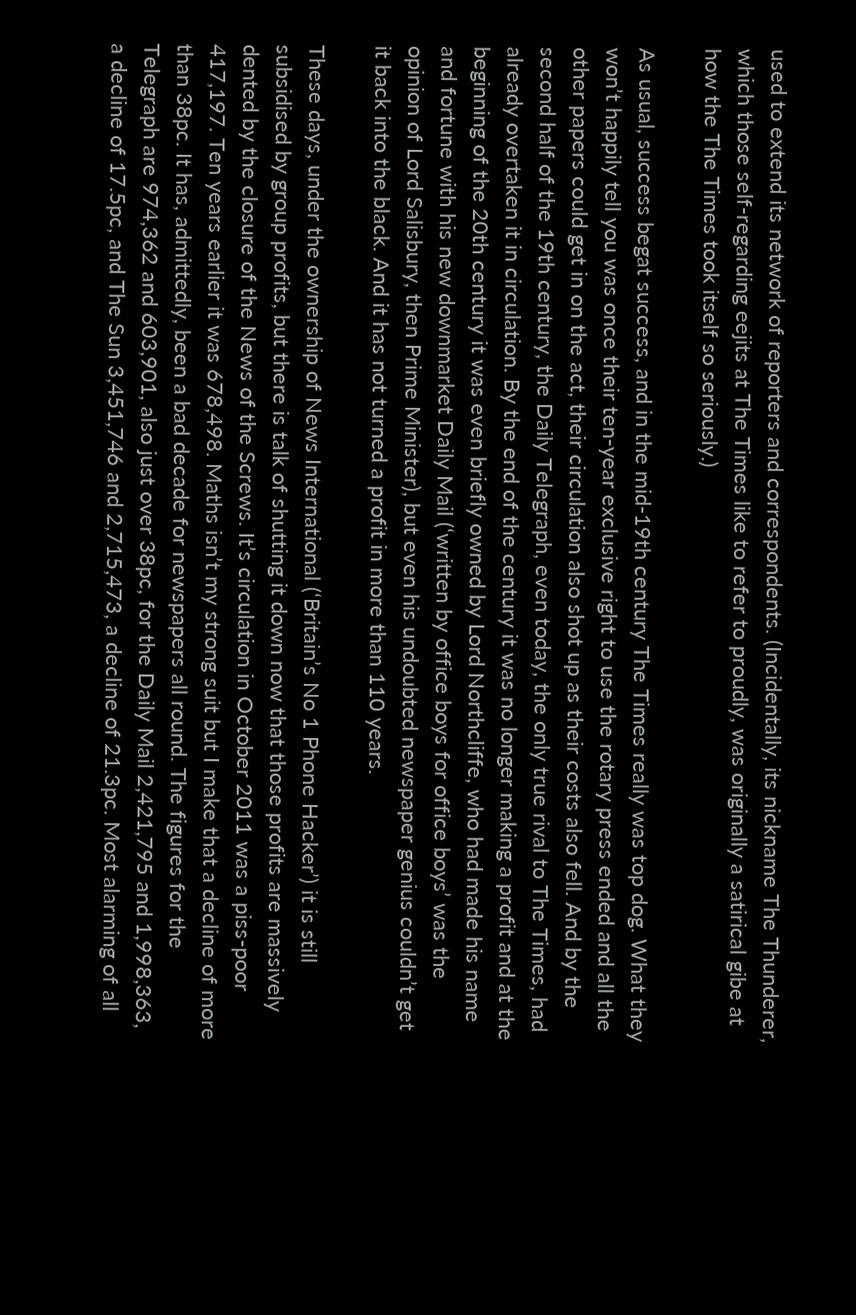used to extend its network of reporters and correspondents. (Incidentally, its nickname The Thunderer, which those self-regarding eejits at The Times like to refer to proudly, was originally a satirical gibe at how the The Times took itself so seriously.)

As usual, success begat success, and in the mid-19th century The Times really was top dog. What they won’t happily tell you was once their ten-year exclusive right to use the rotary press ended and all the other papers could get in on the act, their circulation also shot up as their costs also fell. And by the second half of the 19th century, the Daily Telegraph, even today, the only true rival to The Times, had already overtaken it in circulation. By the end of the century it was no longer making a profit and at the beginning of the 20th century it was even briefly owned by Lord Northcliffe, who had made his name and fortune with his new downmarket Daily Mail (‘written by office boys for office boys’ was the opinion of Lord Salisbury, then Prime Minister), but even his undoubted newspaper genius couldn’t get it back into the black. And it has not turned a profit in more than 110 years.

These days, under the ownership of News International (‘Britain’s No 1 Phone Hacker’) it is still subsidised by group profits, but there is talk of shutting it down now that those profits are massively dented by the closure of the News of the Screws. It’s circulation in October 2011 was a piss-poor 417,197. Ten years earlier it was 678,498. Maths isn’t my strong suit but I make that a decline of more than 38pc. It has, admittedly, been a bad decade for newspapers all round. The figures for the Telegraph are 974,362 and 603,901, also just over 38pc, for the Daily Mail 2,421,795 and 1,998,363, a decline of 17.5pc, and The Sun 3,451,746 and 2,715,473, a decline of 21.3pc. Most alarming of all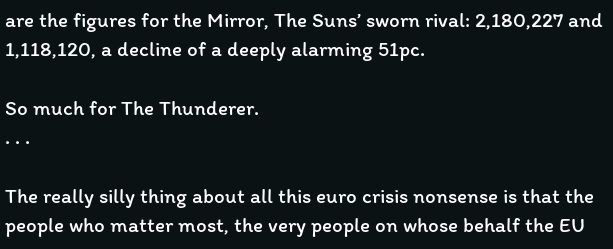are the figures for the Mirror, The Suns’ sworn rival: 2,180,227 and 1,118,120, a decline of a deeply alarming 51pc.

So much for The Thunderer.
. . .

The really silly thing about all this euro crisis nonsense is that the people who matter most, the very people on whose behalf the EU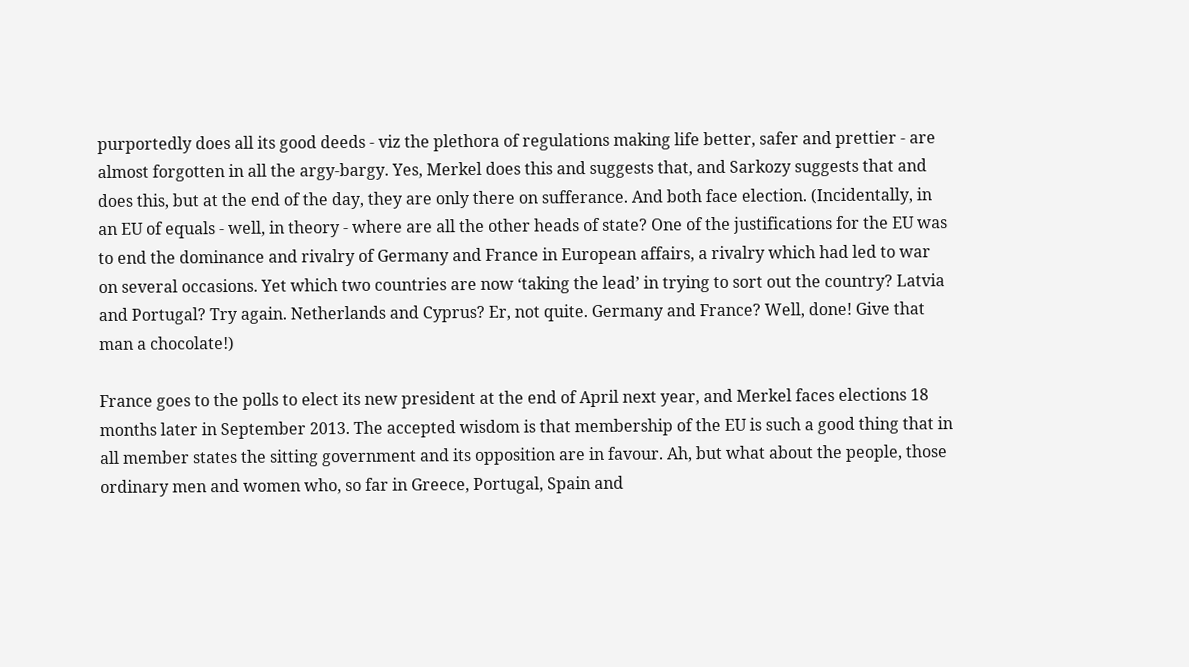purportedly does all its good deeds - viz the plethora of regulations making life better, safer and prettier - are almost forgotten in all the argy-bargy. Yes, Merkel does this and suggests that, and Sarkozy suggests that and does this, but at the end of the day, they are only there on sufferance. And both face election. (Incidentally, in an EU of equals - well, in theory - where are all the other heads of state? One of the justifications for the EU was to end the dominance and rivalry of Germany and France in European affairs, a rivalry which had led to war on several occasions. Yet which two countries are now ‘taking the lead’ in trying to sort out the country? Latvia and Portugal? Try again. Netherlands and Cyprus? Er, not quite. Germany and France? Well, done! Give that man a chocolate!)

France goes to the polls to elect its new president at the end of April next year, and Merkel faces elections 18 months later in September 2013. The accepted wisdom is that membership of the EU is such a good thing that in all member states the sitting government and its opposition are in favour. Ah, but what about the people, those ordinary men and women who, so far in Greece, Portugal, Spain and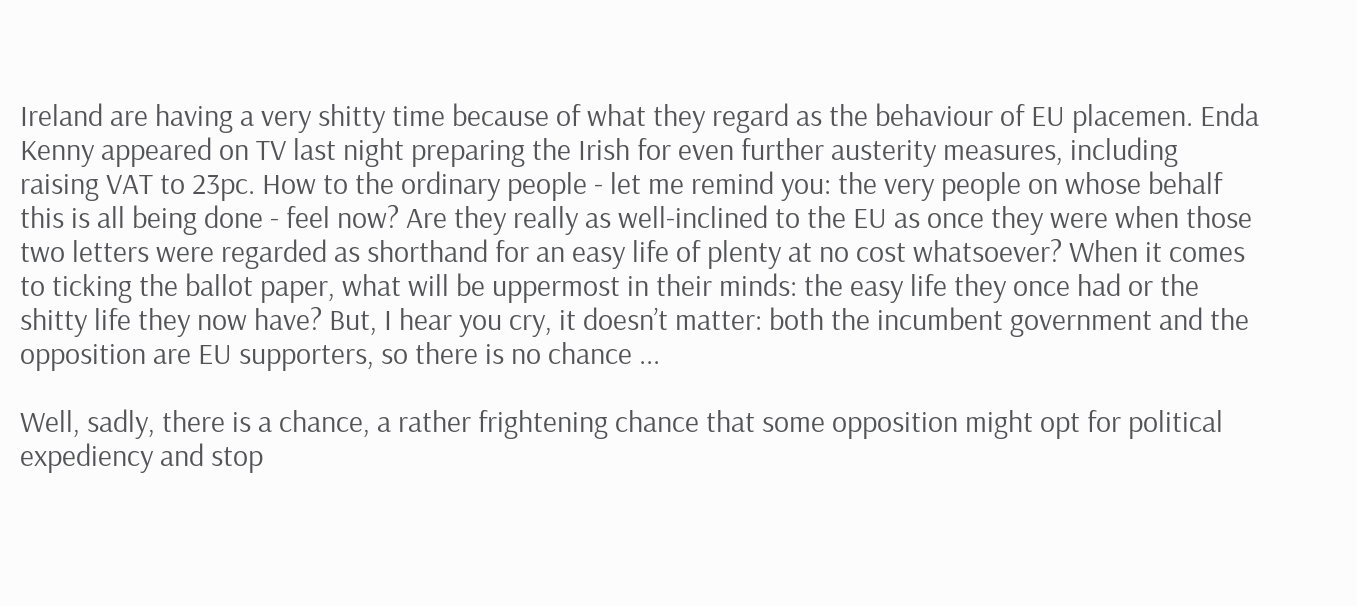Ireland are having a very shitty time because of what they regard as the behaviour of EU placemen. Enda Kenny appeared on TV last night preparing the Irish for even further austerity measures, including raising VAT to 23pc. How to the ordinary people - let me remind you: the very people on whose behalf this is all being done - feel now? Are they really as well-inclined to the EU as once they were when those two letters were regarded as shorthand for an easy life of plenty at no cost whatsoever? When it comes to ticking the ballot paper, what will be uppermost in their minds: the easy life they once had or the shitty life they now have? But, I hear you cry, it doesn’t matter: both the incumbent government and the opposition are EU supporters, so there is no chance ...

Well, sadly, there is a chance, a rather frightening chance that some opposition might opt for political expediency and stop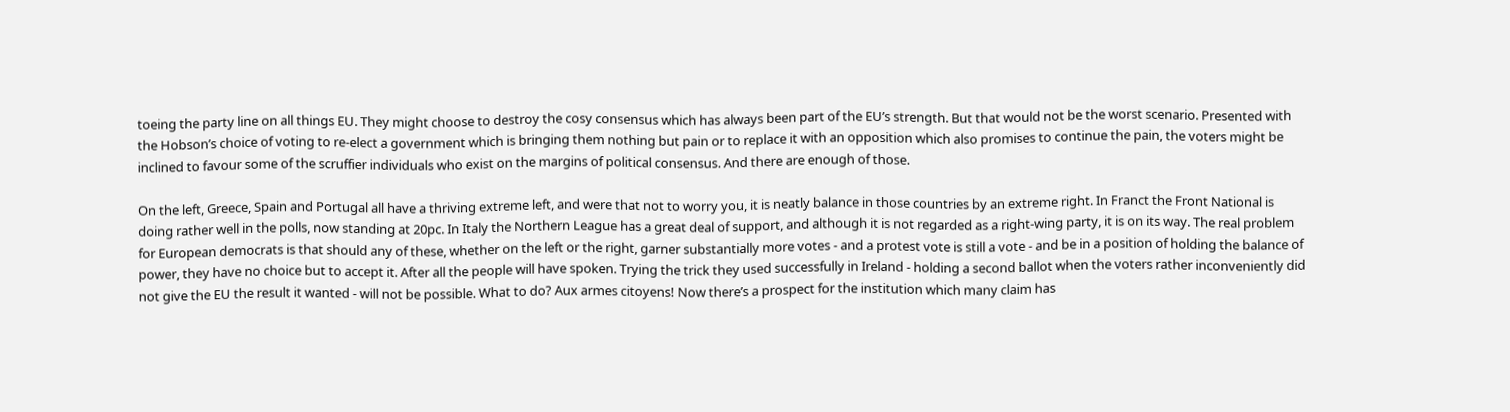toeing the party line on all things EU. They might choose to destroy the cosy consensus which has always been part of the EU’s strength. But that would not be the worst scenario. Presented with the Hobson’s choice of voting to re-elect a government which is bringing them nothing but pain or to replace it with an opposition which also promises to continue the pain, the voters might be inclined to favour some of the scruffier individuals who exist on the margins of political consensus. And there are enough of those.

On the left, Greece, Spain and Portugal all have a thriving extreme left, and were that not to worry you, it is neatly balance in those countries by an extreme right. In Franct the Front National is doing rather well in the polls, now standing at 20pc. In Italy the Northern League has a great deal of support, and although it is not regarded as a right-wing party, it is on its way. The real problem for European democrats is that should any of these, whether on the left or the right, garner substantially more votes - and a protest vote is still a vote - and be in a position of holding the balance of power, they have no choice but to accept it. After all the people will have spoken. Trying the trick they used successfully in Ireland - holding a second ballot when the voters rather inconveniently did not give the EU the result it wanted - will not be possible. What to do? Aux armes citoyens! Now there’s a prospect for the institution which many claim has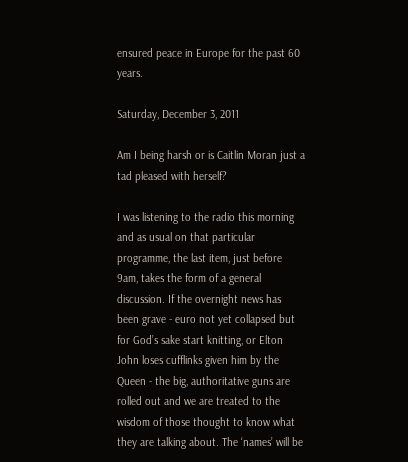ensured peace in Europe for the past 60 years.

Saturday, December 3, 2011

Am I being harsh or is Caitlin Moran just a tad pleased with herself?

I was listening to the radio this morning and as usual on that particular programme, the last item, just before 9am, takes the form of a general discussion. If the overnight news has been grave - euro not yet collapsed but for God’s sake start knitting, or Elton John loses cufflinks given him by the Queen - the big, authoritative guns are rolled out and we are treated to the wisdom of those thought to know what they are talking about. The ‘names’ will be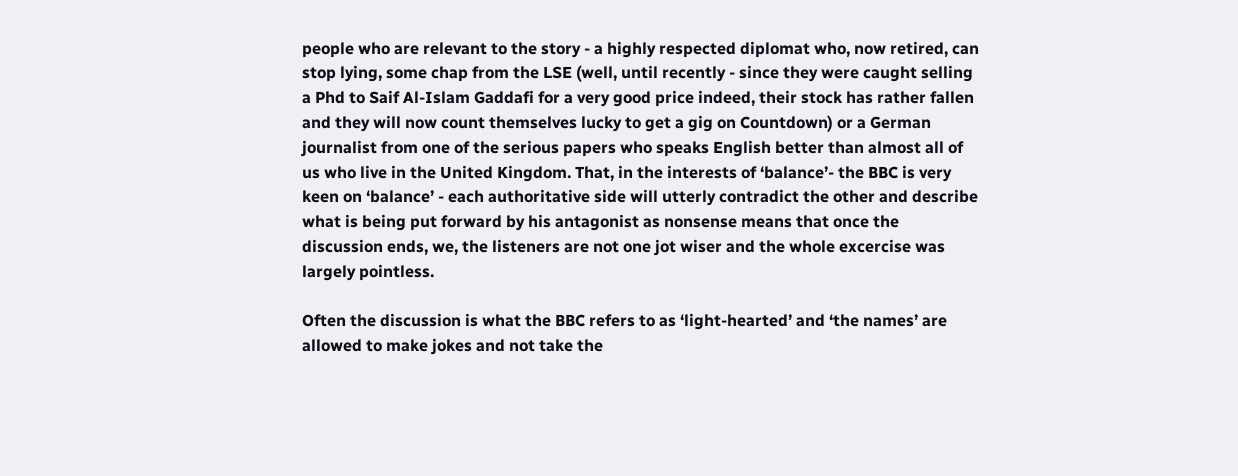people who are relevant to the story - a highly respected diplomat who, now retired, can stop lying, some chap from the LSE (well, until recently - since they were caught selling a Phd to Saif Al-Islam Gaddafi for a very good price indeed, their stock has rather fallen and they will now count themselves lucky to get a gig on Countdown) or a German journalist from one of the serious papers who speaks English better than almost all of us who live in the United Kingdom. That, in the interests of ‘balance’- the BBC is very keen on ‘balance’ - each authoritative side will utterly contradict the other and describe what is being put forward by his antagonist as nonsense means that once the discussion ends, we, the listeners are not one jot wiser and the whole excercise was largely pointless.

Often the discussion is what the BBC refers to as ‘light-hearted’ and ‘the names’ are allowed to make jokes and not take the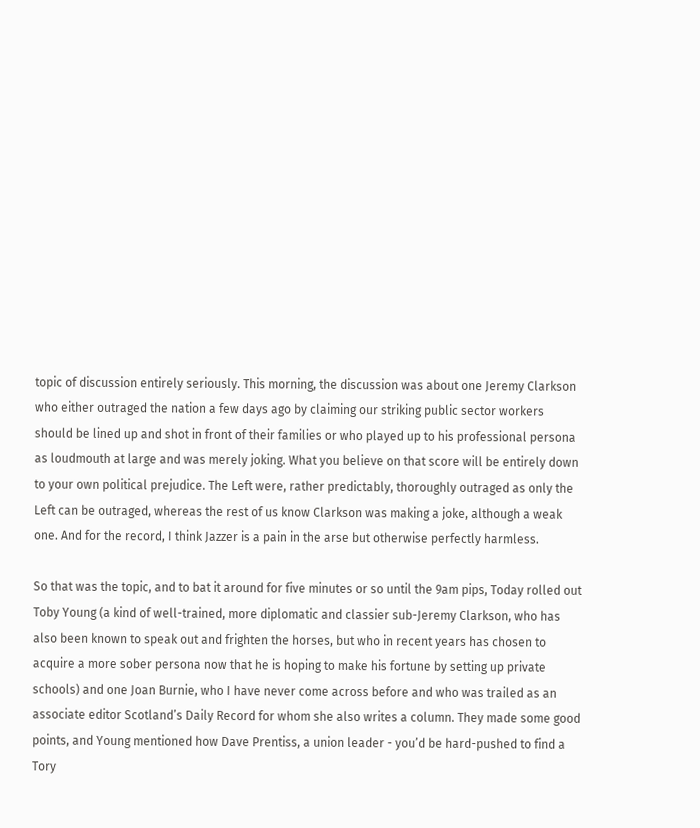topic of discussion entirely seriously. This morning, the discussion was about one Jeremy Clarkson who either outraged the nation a few days ago by claiming our striking public sector workers should be lined up and shot in front of their families or who played up to his professional persona as loudmouth at large and was merely joking. What you believe on that score will be entirely down to your own political prejudice. The Left were, rather predictably, thoroughly outraged as only the Left can be outraged, whereas the rest of us know Clarkson was making a joke, although a weak one. And for the record, I think Jazzer is a pain in the arse but otherwise perfectly harmless.

So that was the topic, and to bat it around for five minutes or so until the 9am pips, Today rolled out Toby Young (a kind of well-trained, more diplomatic and classier sub-Jeremy Clarkson, who has also been known to speak out and frighten the horses, but who in recent years has chosen to acquire a more sober persona now that he is hoping to make his fortune by setting up private schools) and one Joan Burnie, who I have never come across before and who was trailed as an associate editor Scotland’s Daily Record for whom she also writes a column. They made some good points, and Young mentioned how Dave Prentiss, a union leader - you’d be hard-pushed to find a Tory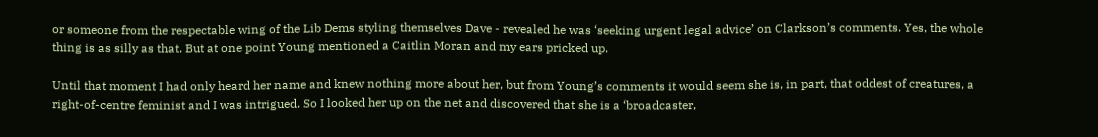or someone from the respectable wing of the Lib Dems styling themselves Dave - revealed he was ‘seeking urgent legal advice’ on Clarkson’s comments. Yes, the whole thing is as silly as that. But at one point Young mentioned a Caitlin Moran and my ears pricked up.

Until that moment I had only heard her name and knew nothing more about her, but from Young’s comments it would seem she is, in part, that oddest of creatures, a right-of-centre feminist and I was intrigued. So I looked her up on the net and discovered that she is a ‘broadcaster,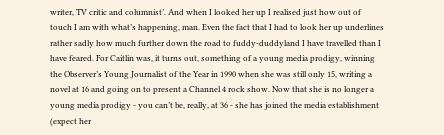writer, TV critic and columnist’. And when I looked her up I realised just how out of touch I am with what’s happening, man. Even the fact that I had to look her up underlines rather sadly how much further down the road to fuddy-duddyland I have travelled than I have feared. For Caitlin was, it turns out, something of a young media prodigy, winning the Observer’s Young Journalist of the Year in 1990 when she was still only 15, writing a novel at 16 and going on to present a Channel 4 rock show. Now that she is no longer a young media prodigy - you can’t be, really, at 36 - she has joined the media establishment (expect her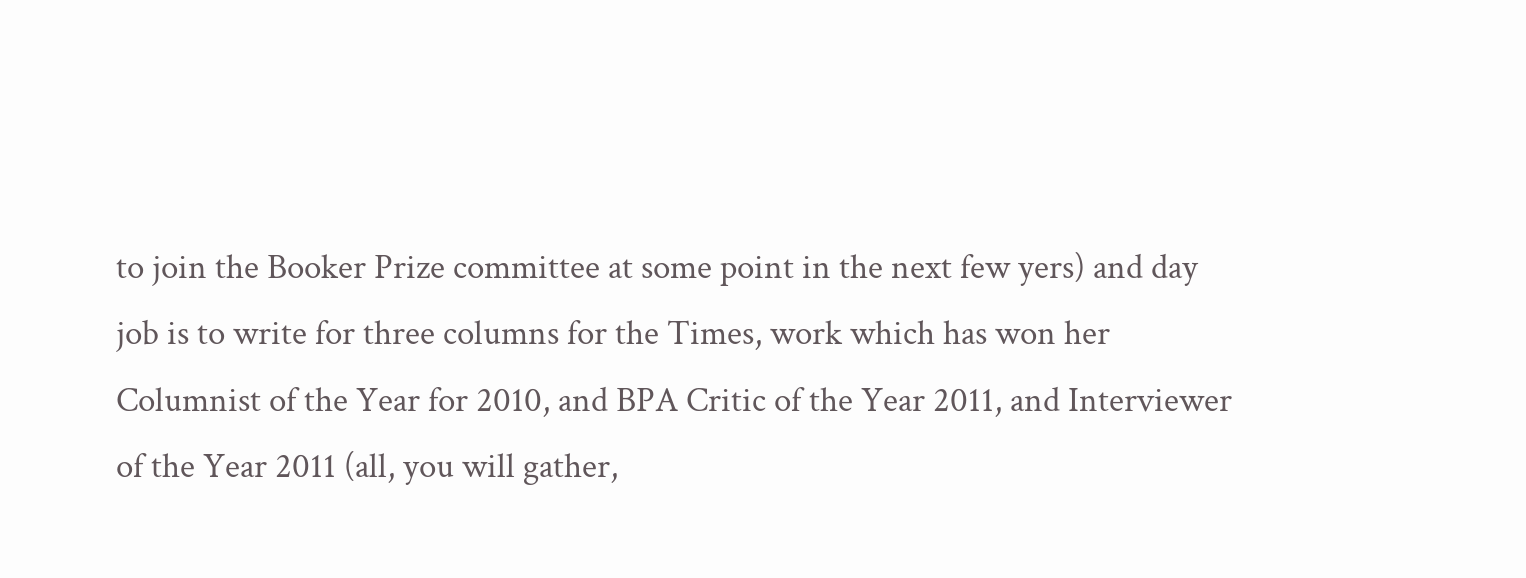to join the Booker Prize committee at some point in the next few yers) and day job is to write for three columns for the Times, work which has won her Columnist of the Year for 2010, and BPA Critic of the Year 2011, and Interviewer of the Year 2011 (all, you will gather,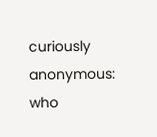curiously anonymous: who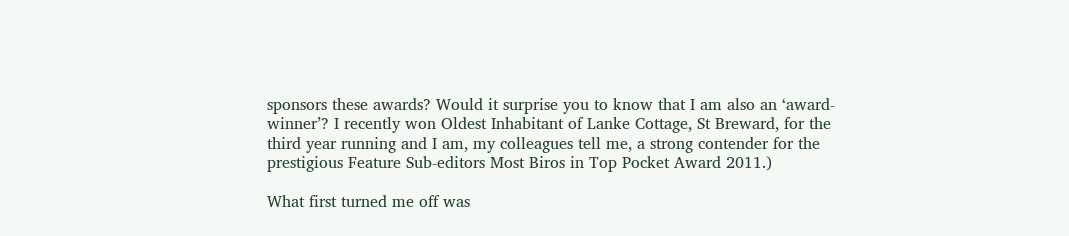sponsors these awards? Would it surprise you to know that I am also an ‘award-winner’? I recently won Oldest Inhabitant of Lanke Cottage, St Breward, for the third year running and I am, my colleagues tell me, a strong contender for the prestigious Feature Sub-editors Most Biros in Top Pocket Award 2011.)

What first turned me off was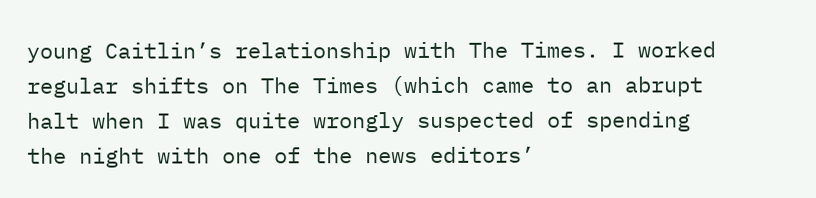young Caitlin’s relationship with The Times. I worked regular shifts on The Times (which came to an abrupt halt when I was quite wrongly suspected of spending the night with one of the news editors’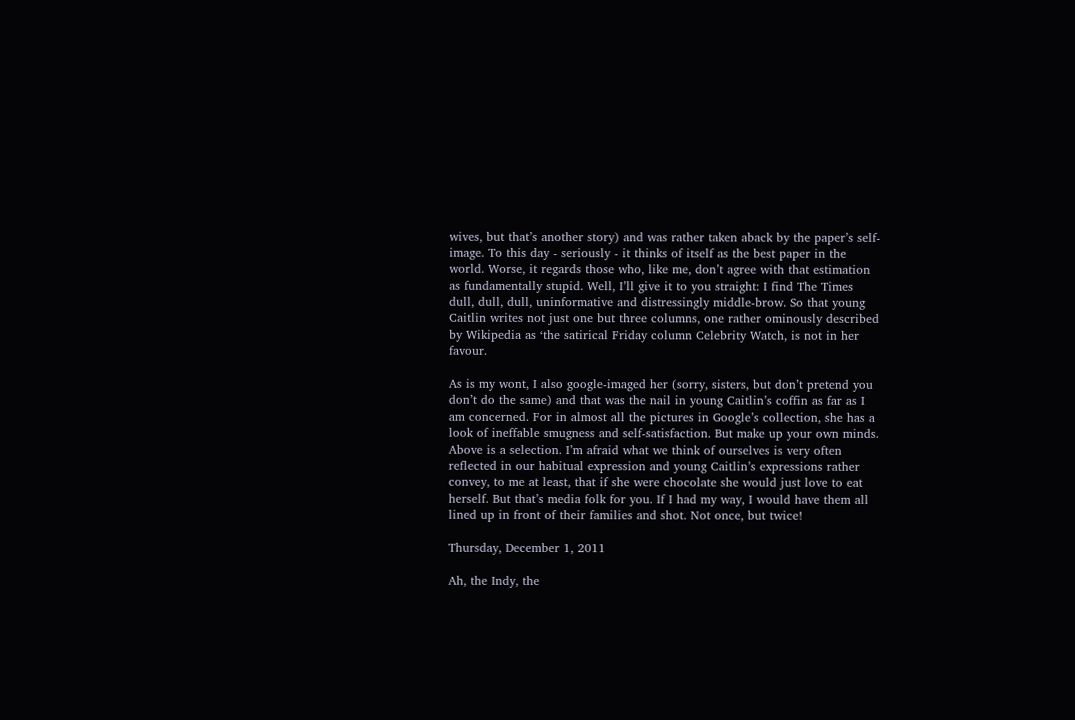wives, but that’s another story) and was rather taken aback by the paper’s self-image. To this day - seriously - it thinks of itself as the best paper in the world. Worse, it regards those who, like me, don’t agree with that estimation as fundamentally stupid. Well, I’ll give it to you straight: I find The Times dull, dull, dull, uninformative and distressingly middle-brow. So that young Caitlin writes not just one but three columns, one rather ominously described by Wikipedia as ‘the satirical Friday column Celebrity Watch, is not in her favour.

As is my wont, I also google-imaged her (sorry, sisters, but don’t pretend you don’t do the same) and that was the nail in young Caitlin’s coffin as far as I am concerned. For in almost all the pictures in Google’s collection, she has a look of ineffable smugness and self-satisfaction. But make up your own minds. Above is a selection. I’m afraid what we think of ourselves is very often reflected in our habitual expression and young Caitlin’s expressions rather convey, to me at least, that if she were chocolate she would just love to eat herself. But that’s media folk for you. If I had my way, I would have them all lined up in front of their families and shot. Not once, but twice!

Thursday, December 1, 2011

Ah, the Indy, the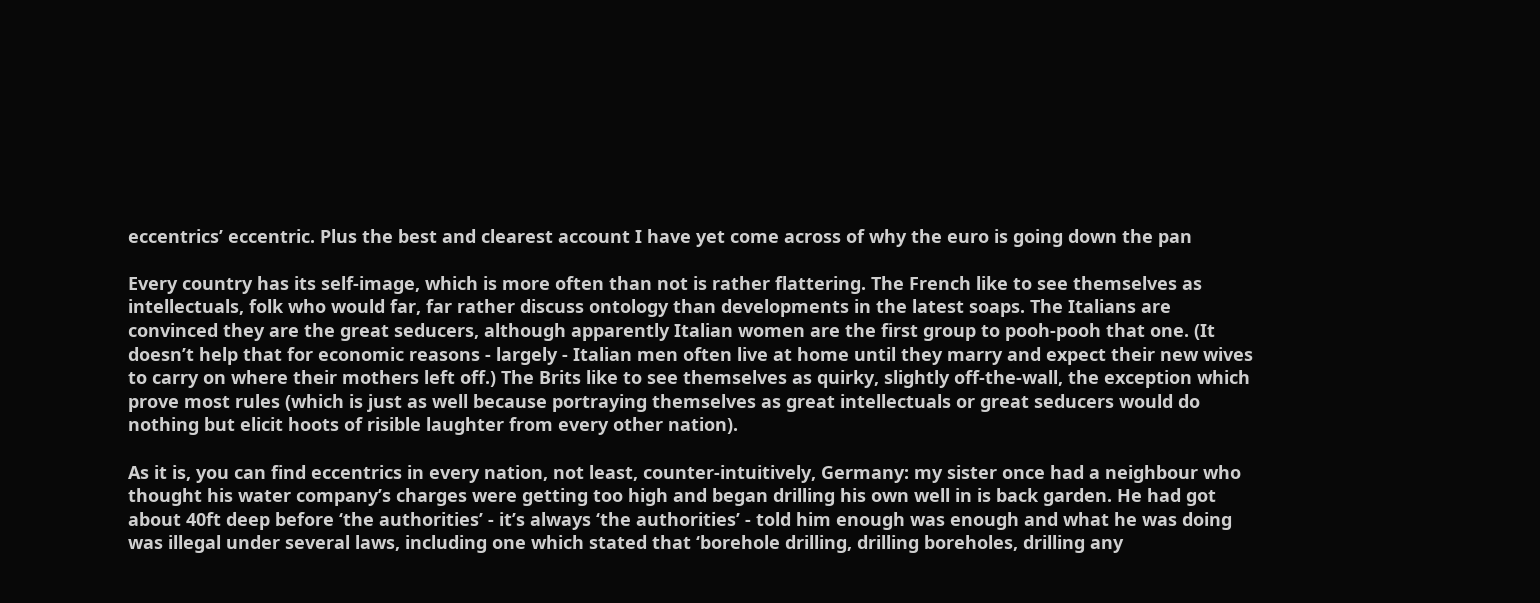eccentrics’ eccentric. Plus the best and clearest account I have yet come across of why the euro is going down the pan

Every country has its self-image, which is more often than not is rather flattering. The French like to see themselves as intellectuals, folk who would far, far rather discuss ontology than developments in the latest soaps. The Italians are convinced they are the great seducers, although apparently Italian women are the first group to pooh-pooh that one. (It doesn’t help that for economic reasons - largely - Italian men often live at home until they marry and expect their new wives to carry on where their mothers left off.) The Brits like to see themselves as quirky, slightly off-the-wall, the exception which prove most rules (which is just as well because portraying themselves as great intellectuals or great seducers would do nothing but elicit hoots of risible laughter from every other nation).

As it is, you can find eccentrics in every nation, not least, counter-intuitively, Germany: my sister once had a neighbour who thought his water company’s charges were getting too high and began drilling his own well in is back garden. He had got about 40ft deep before ‘the authorities’ - it’s always ‘the authorities’ - told him enough was enough and what he was doing was illegal under several laws, including one which stated that ‘borehole drilling, drilling boreholes, drilling any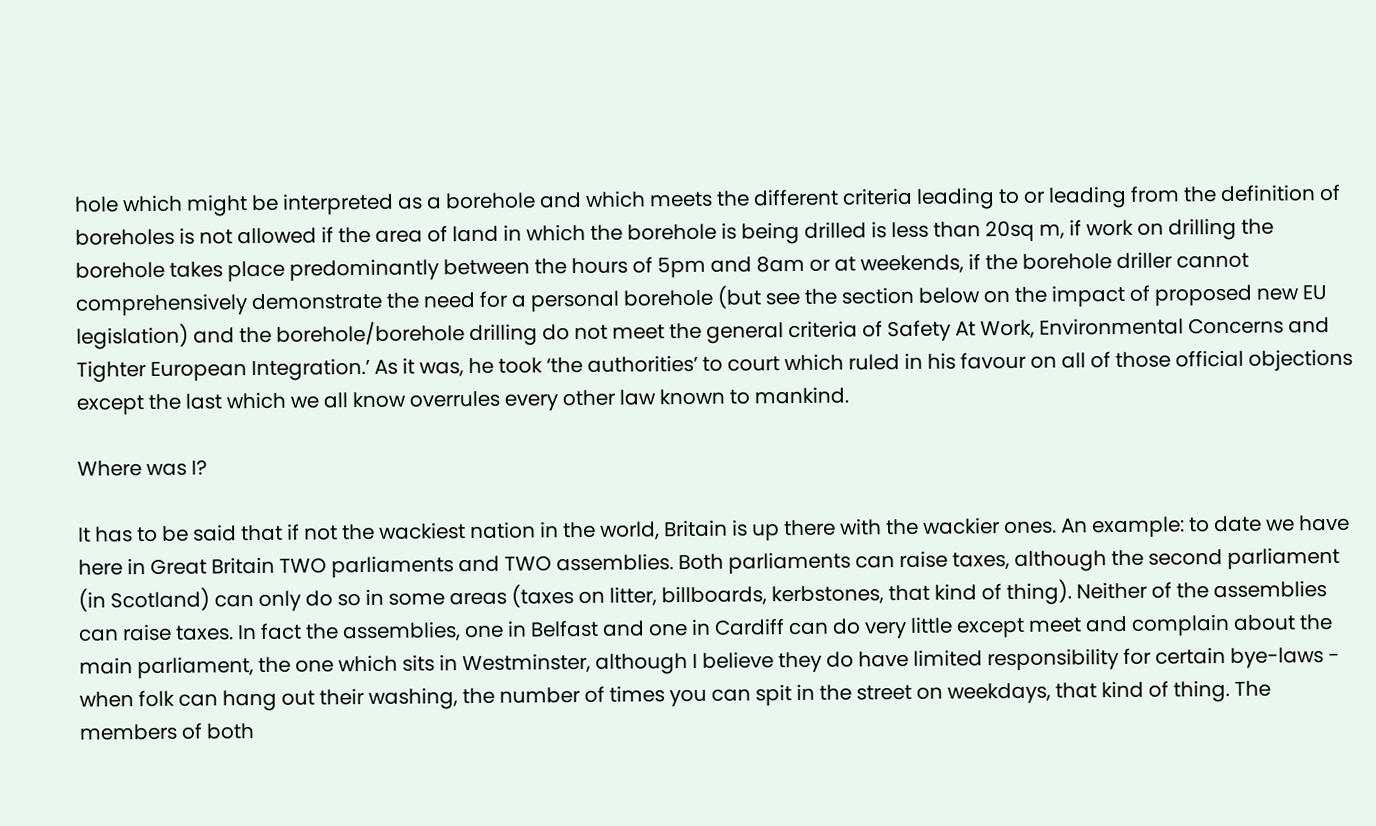hole which might be interpreted as a borehole and which meets the different criteria leading to or leading from the definition of boreholes is not allowed if the area of land in which the borehole is being drilled is less than 20sq m, if work on drilling the borehole takes place predominantly between the hours of 5pm and 8am or at weekends, if the borehole driller cannot comprehensively demonstrate the need for a personal borehole (but see the section below on the impact of proposed new EU legislation) and the borehole/borehole drilling do not meet the general criteria of Safety At Work, Environmental Concerns and Tighter European Integration.’ As it was, he took ‘the authorities’ to court which ruled in his favour on all of those official objections except the last which we all know overrules every other law known to mankind.

Where was I?

It has to be said that if not the wackiest nation in the world, Britain is up there with the wackier ones. An example: to date we have here in Great Britain TWO parliaments and TWO assemblies. Both parliaments can raise taxes, although the second parliament (in Scotland) can only do so in some areas (taxes on litter, billboards, kerbstones, that kind of thing). Neither of the assemblies can raise taxes. In fact the assemblies, one in Belfast and one in Cardiff can do very little except meet and complain about the main parliament, the one which sits in Westminster, although I believe they do have limited responsibility for certain bye-laws - when folk can hang out their washing, the number of times you can spit in the street on weekdays, that kind of thing. The members of both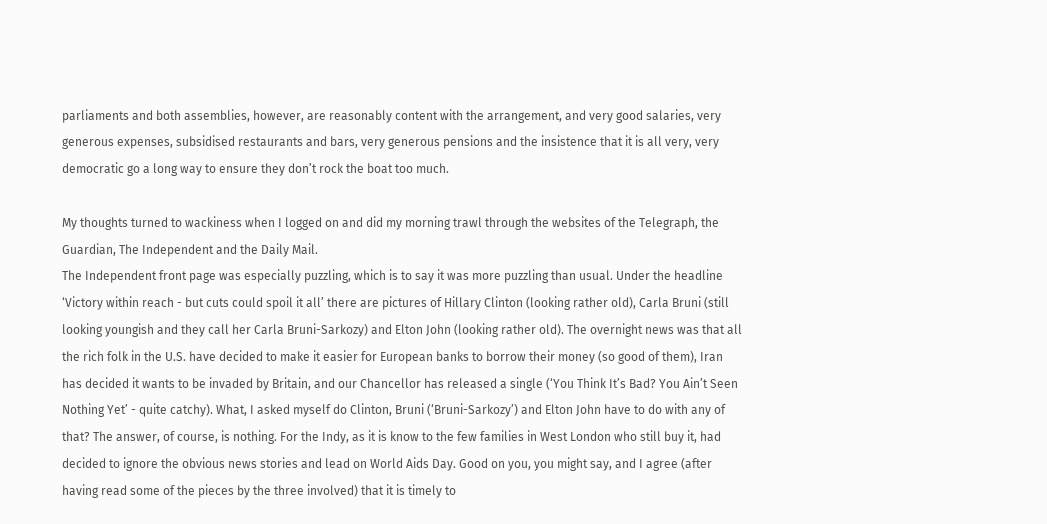parliaments and both assemblies, however, are reasonably content with the arrangement, and very good salaries, very generous expenses, subsidised restaurants and bars, very generous pensions and the insistence that it is all very, very democratic go a long way to ensure they don’t rock the boat too much.

My thoughts turned to wackiness when I logged on and did my morning trawl through the websites of the Telegraph, the Guardian, The Independent and the Daily Mail.
The Independent front page was especially puzzling, which is to say it was more puzzling than usual. Under the headline ‘Victory within reach - but cuts could spoil it all’ there are pictures of Hillary Clinton (looking rather old), Carla Bruni (still looking youngish and they call her Carla Bruni-Sarkozy) and Elton John (looking rather old). The overnight news was that all the rich folk in the U.S. have decided to make it easier for European banks to borrow their money (so good of them), Iran has decided it wants to be invaded by Britain, and our Chancellor has released a single (‘You Think It’s Bad? You Ain’t Seen Nothing Yet’ - quite catchy). What, I asked myself do Clinton, Bruni (‘Bruni-Sarkozy’) and Elton John have to do with any of that? The answer, of course, is nothing. For the Indy, as it is know to the few families in West London who still buy it, had decided to ignore the obvious news stories and lead on World Aids Day. Good on you, you might say, and I agree (after having read some of the pieces by the three involved) that it is timely to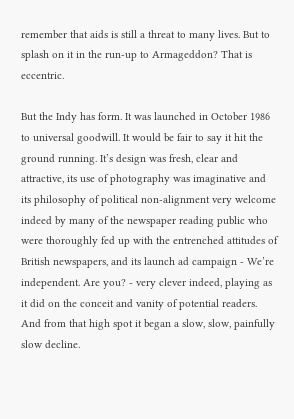remember that aids is still a threat to many lives. But to splash on it in the run-up to Armageddon? That is eccentric.

But the Indy has form. It was launched in October 1986 to universal goodwill. It would be fair to say it hit the ground running. It’s design was fresh, clear and attractive, its use of photography was imaginative and its philosophy of political non-alignment very welcome indeed by many of the newspaper reading public who were thoroughly fed up with the entrenched attitudes of British newspapers, and its launch ad campaign - We’re independent. Are you? - very clever indeed, playing as it did on the conceit and vanity of potential readers. And from that high spot it began a slow, slow, painfully slow decline.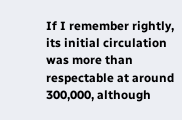If I remember rightly, its initial circulation was more than respectable at around 300,000, although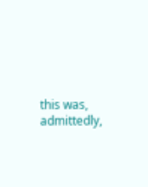this was, admittedly,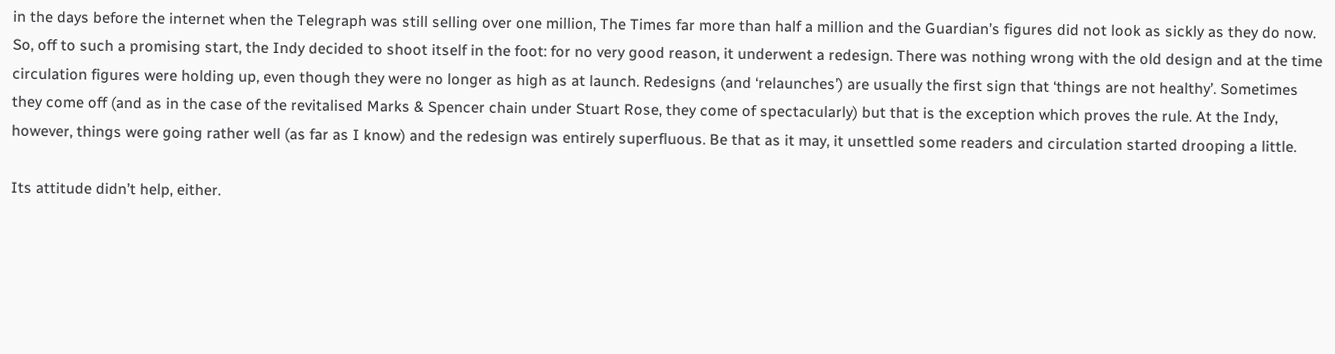in the days before the internet when the Telegraph was still selling over one million, The Times far more than half a million and the Guardian’s figures did not look as sickly as they do now. So, off to such a promising start, the Indy decided to shoot itself in the foot: for no very good reason, it underwent a redesign. There was nothing wrong with the old design and at the time circulation figures were holding up, even though they were no longer as high as at launch. Redesigns (and ‘relaunches’) are usually the first sign that ‘things are not healthy’. Sometimes they come off (and as in the case of the revitalised Marks & Spencer chain under Stuart Rose, they come of spectacularly) but that is the exception which proves the rule. At the Indy, however, things were going rather well (as far as I know) and the redesign was entirely superfluous. Be that as it may, it unsettled some readers and circulation started drooping a little.

Its attitude didn’t help, either.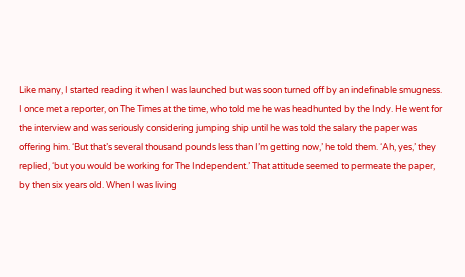Like many, I started reading it when I was launched but was soon turned off by an indefinable smugness. I once met a reporter, on The Times at the time, who told me he was headhunted by the Indy. He went for the interview and was seriously considering jumping ship until he was told the salary the paper was offering him. ‘But that’s several thousand pounds less than I’m getting now,’ he told them. ‘Ah, yes,’ they replied, ‘but you would be working for The Independent.’ That attitude seemed to permeate the paper, by then six years old. When I was living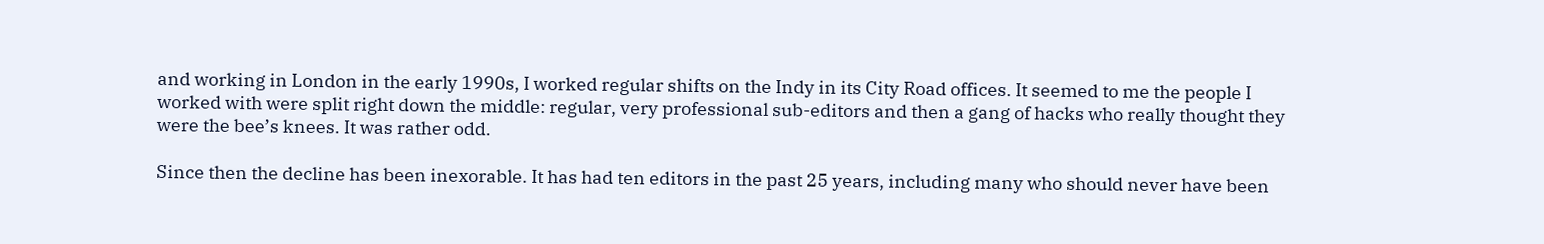and working in London in the early 1990s, I worked regular shifts on the Indy in its City Road offices. It seemed to me the people I worked with were split right down the middle: regular, very professional sub-editors and then a gang of hacks who really thought they were the bee’s knees. It was rather odd.

Since then the decline has been inexorable. It has had ten editors in the past 25 years, including many who should never have been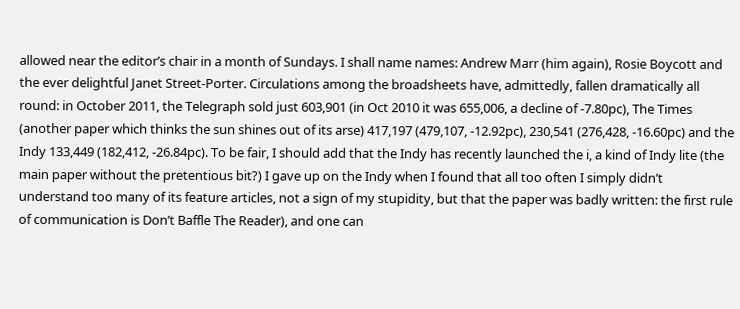allowed near the editor’s chair in a month of Sundays. I shall name names: Andrew Marr (him again), Rosie Boycott and the ever delightful Janet Street-Porter. Circulations among the broadsheets have, admittedly, fallen dramatically all round: in October 2011, the Telegraph sold just 603,901 (in Oct 2010 it was 655,006, a decline of -7.80pc), The Times (another paper which thinks the sun shines out of its arse) 417,197 (479,107, -12.92pc), 230,541 (276,428, -16.60pc) and the Indy 133,449 (182,412, -26.84pc). To be fair, I should add that the Indy has recently launched the i, a kind of Indy lite (the main paper without the pretentious bit?) I gave up on the Indy when I found that all too often I simply didn’t understand too many of its feature articles, not a sign of my stupidity, but that the paper was badly written: the first rule of communication is Don’t Baffle The Reader), and one can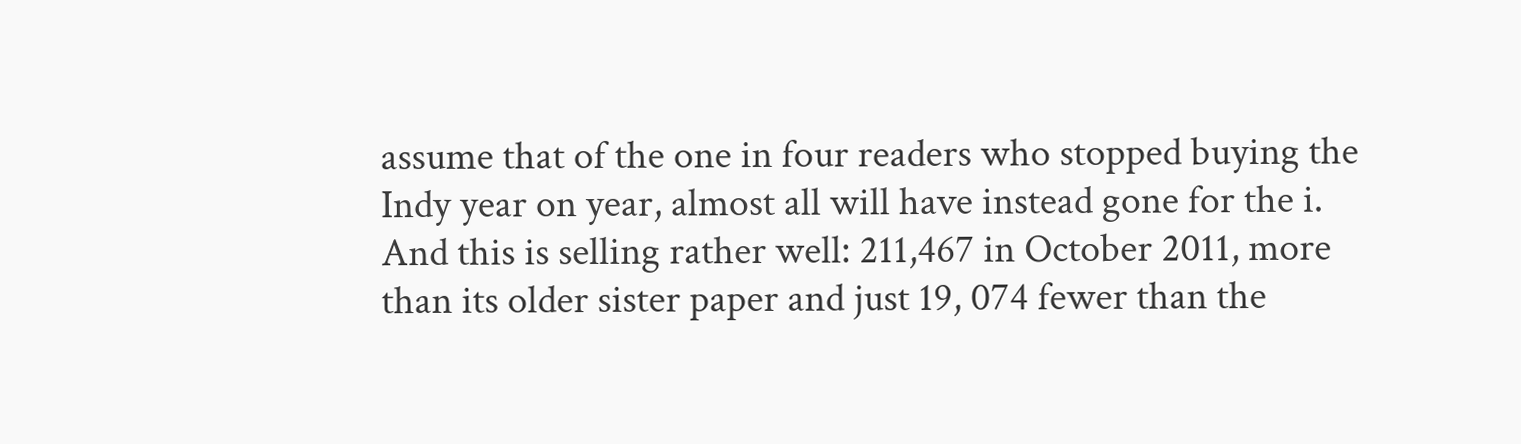assume that of the one in four readers who stopped buying the Indy year on year, almost all will have instead gone for the i. And this is selling rather well: 211,467 in October 2011, more than its older sister paper and just 19, 074 fewer than the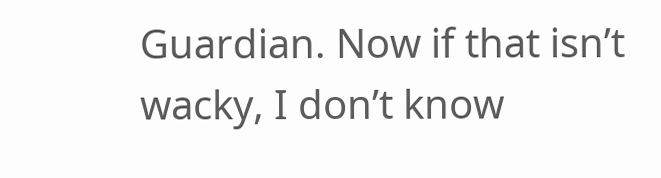Guardian. Now if that isn’t wacky, I don’t know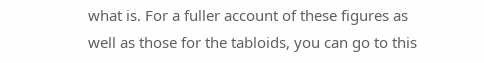what is. For a fuller account of these figures as well as those for the tabloids, you can go to this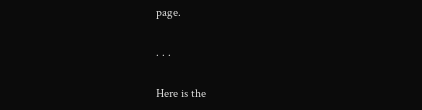page.

. . .

Here is the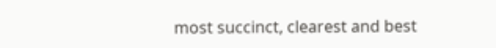most succinct, clearest and best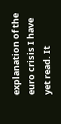explanation of the euro crisis I have yet read. It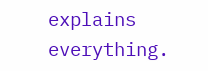explains everything.